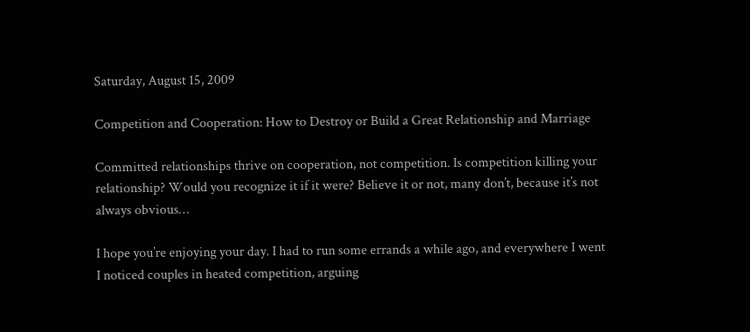Saturday, August 15, 2009

Competition and Cooperation: How to Destroy or Build a Great Relationship and Marriage

Committed relationships thrive on cooperation, not competition. Is competition killing your relationship? Would you recognize it if it were? Believe it or not, many don’t, because it’s not always obvious…

I hope you’re enjoying your day. I had to run some errands a while ago, and everywhere I went I noticed couples in heated competition, arguing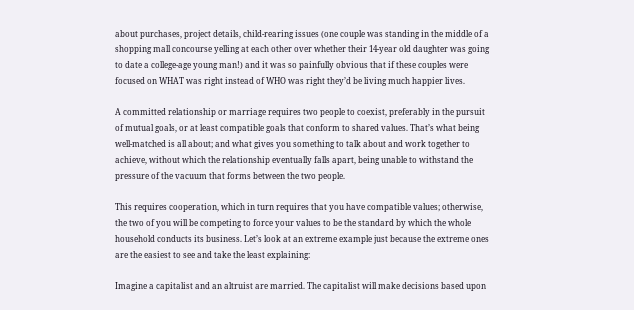about purchases, project details, child-rearing issues (one couple was standing in the middle of a shopping mall concourse yelling at each other over whether their 14-year old daughter was going to date a college-age young man!) and it was so painfully obvious that if these couples were focused on WHAT was right instead of WHO was right they’d be living much happier lives.

A committed relationship or marriage requires two people to coexist, preferably in the pursuit of mutual goals, or at least compatible goals that conform to shared values. That’s what being well-matched is all about; and what gives you something to talk about and work together to achieve, without which the relationship eventually falls apart, being unable to withstand the pressure of the vacuum that forms between the two people.

This requires cooperation, which in turn requires that you have compatible values; otherwise, the two of you will be competing to force your values to be the standard by which the whole household conducts its business. Let’s look at an extreme example just because the extreme ones are the easiest to see and take the least explaining:

Imagine a capitalist and an altruist are married. The capitalist will make decisions based upon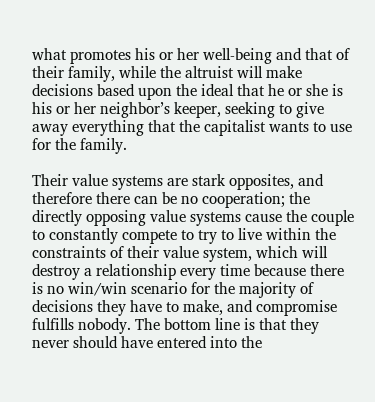what promotes his or her well-being and that of their family, while the altruist will make decisions based upon the ideal that he or she is his or her neighbor’s keeper, seeking to give away everything that the capitalist wants to use for the family.

Their value systems are stark opposites, and therefore there can be no cooperation; the directly opposing value systems cause the couple to constantly compete to try to live within the constraints of their value system, which will destroy a relationship every time because there is no win/win scenario for the majority of decisions they have to make, and compromise fulfills nobody. The bottom line is that they never should have entered into the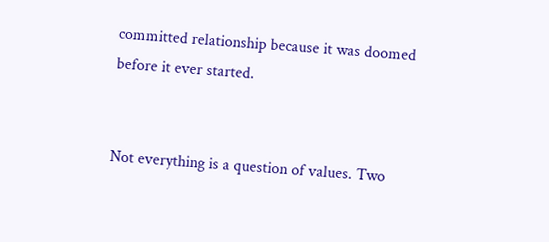committed relationship because it was doomed before it ever started.


Not everything is a question of values. Two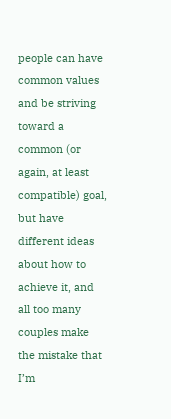people can have common values and be striving toward a common (or again, at least compatible) goal, but have different ideas about how to achieve it, and all too many couples make the mistake that I’m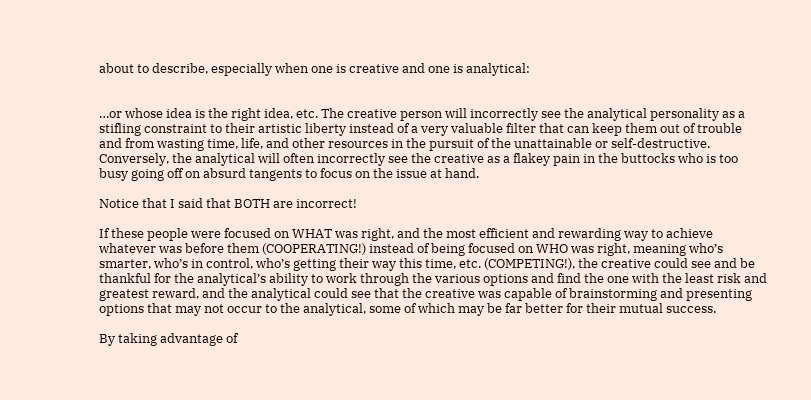about to describe, especially when one is creative and one is analytical:


…or whose idea is the right idea, etc. The creative person will incorrectly see the analytical personality as a stifling constraint to their artistic liberty instead of a very valuable filter that can keep them out of trouble and from wasting time, life, and other resources in the pursuit of the unattainable or self-destructive. Conversely, the analytical will often incorrectly see the creative as a flakey pain in the buttocks who is too busy going off on absurd tangents to focus on the issue at hand.

Notice that I said that BOTH are incorrect!

If these people were focused on WHAT was right, and the most efficient and rewarding way to achieve whatever was before them (COOPERATING!) instead of being focused on WHO was right, meaning who’s smarter, who’s in control, who’s getting their way this time, etc. (COMPETING!), the creative could see and be thankful for the analytical’s ability to work through the various options and find the one with the least risk and greatest reward, and the analytical could see that the creative was capable of brainstorming and presenting options that may not occur to the analytical, some of which may be far better for their mutual success.

By taking advantage of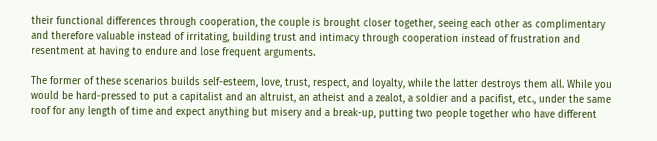their functional differences through cooperation, the couple is brought closer together, seeing each other as complimentary and therefore valuable instead of irritating, building trust and intimacy through cooperation instead of frustration and resentment at having to endure and lose frequent arguments.

The former of these scenarios builds self-esteem, love, trust, respect, and loyalty, while the latter destroys them all. While you would be hard-pressed to put a capitalist and an altruist, an atheist and a zealot, a soldier and a pacifist, etc., under the same roof for any length of time and expect anything but misery and a break-up, putting two people together who have different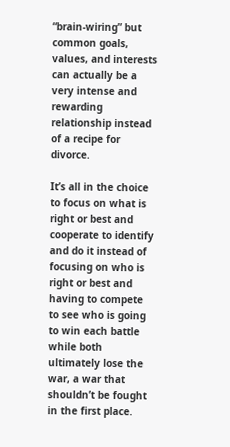“brain-wiring” but common goals, values, and interests can actually be a very intense and rewarding relationship instead of a recipe for divorce.

It’s all in the choice to focus on what is right or best and cooperate to identify and do it instead of focusing on who is right or best and having to compete to see who is going to win each battle while both ultimately lose the war, a war that shouldn’t be fought in the first place.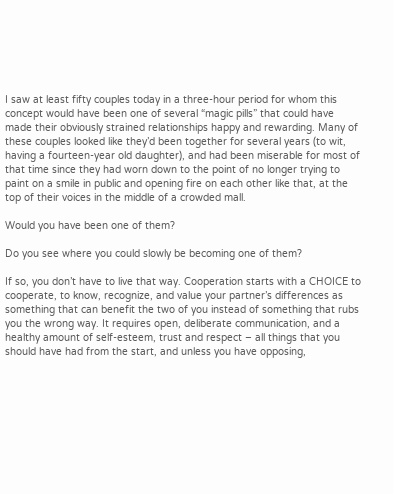I saw at least fifty couples today in a three-hour period for whom this concept would have been one of several “magic pills” that could have made their obviously strained relationships happy and rewarding. Many of these couples looked like they’d been together for several years (to wit, having a fourteen-year old daughter), and had been miserable for most of that time since they had worn down to the point of no longer trying to paint on a smile in public and opening fire on each other like that, at the top of their voices in the middle of a crowded mall.

Would you have been one of them?

Do you see where you could slowly be becoming one of them?

If so, you don’t have to live that way. Cooperation starts with a CHOICE to cooperate, to know, recognize, and value your partner’s differences as something that can benefit the two of you instead of something that rubs you the wrong way. It requires open, deliberate communication, and a healthy amount of self-esteem, trust and respect – all things that you should have had from the start, and unless you have opposing,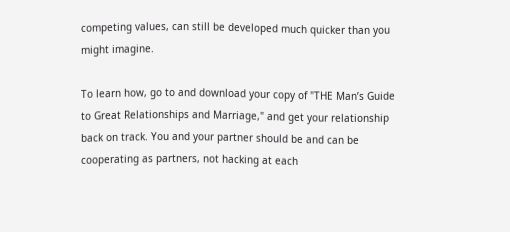competing values, can still be developed much quicker than you might imagine.

To learn how, go to and download your copy of "THE Man’s Guide to Great Relationships and Marriage," and get your relationship back on track. You and your partner should be and can be cooperating as partners, not hacking at each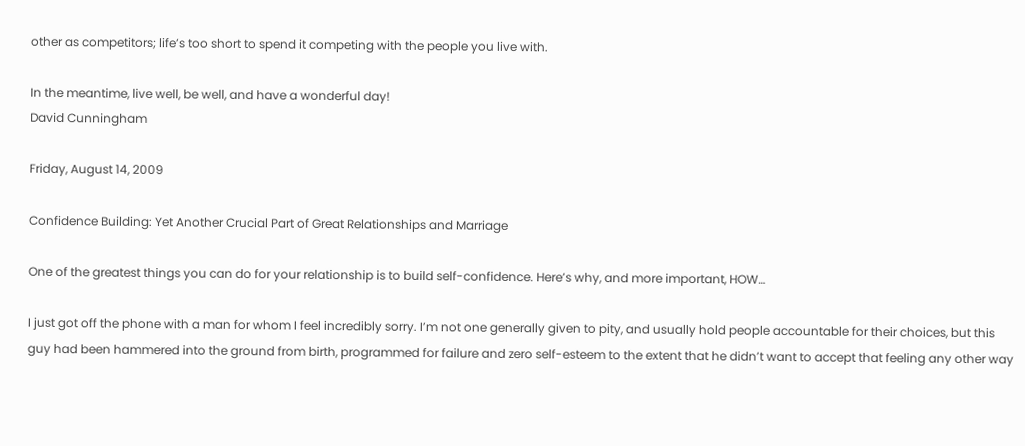other as competitors; life’s too short to spend it competing with the people you live with.

In the meantime, live well, be well, and have a wonderful day!
David Cunningham

Friday, August 14, 2009

Confidence Building: Yet Another Crucial Part of Great Relationships and Marriage

One of the greatest things you can do for your relationship is to build self-confidence. Here’s why, and more important, HOW…

I just got off the phone with a man for whom I feel incredibly sorry. I’m not one generally given to pity, and usually hold people accountable for their choices, but this guy had been hammered into the ground from birth, programmed for failure and zero self-esteem to the extent that he didn’t want to accept that feeling any other way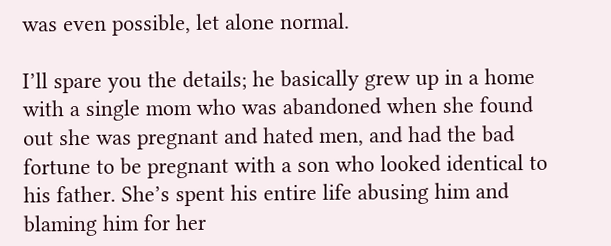was even possible, let alone normal.

I’ll spare you the details; he basically grew up in a home with a single mom who was abandoned when she found out she was pregnant and hated men, and had the bad fortune to be pregnant with a son who looked identical to his father. She’s spent his entire life abusing him and blaming him for her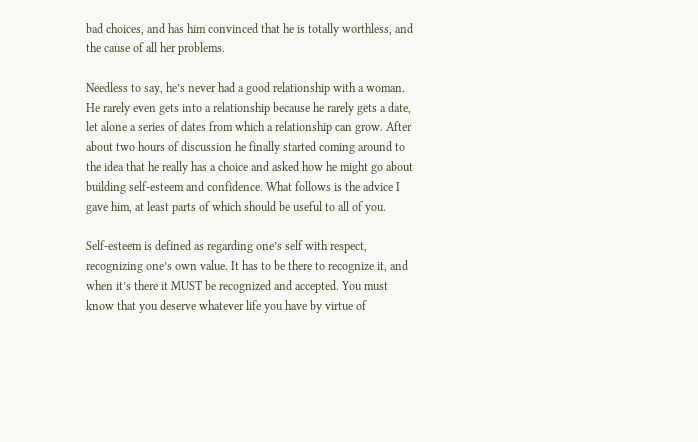bad choices, and has him convinced that he is totally worthless, and the cause of all her problems.

Needless to say, he’s never had a good relationship with a woman. He rarely even gets into a relationship because he rarely gets a date, let alone a series of dates from which a relationship can grow. After about two hours of discussion he finally started coming around to the idea that he really has a choice and asked how he might go about building self-esteem and confidence. What follows is the advice I gave him, at least parts of which should be useful to all of you.

Self-esteem is defined as regarding one’s self with respect, recognizing one’s own value. It has to be there to recognize it, and when it’s there it MUST be recognized and accepted. You must know that you deserve whatever life you have by virtue of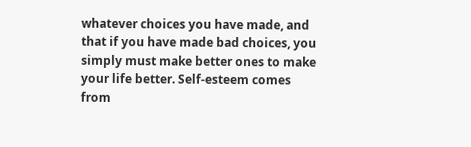whatever choices you have made, and that if you have made bad choices, you simply must make better ones to make your life better. Self-esteem comes from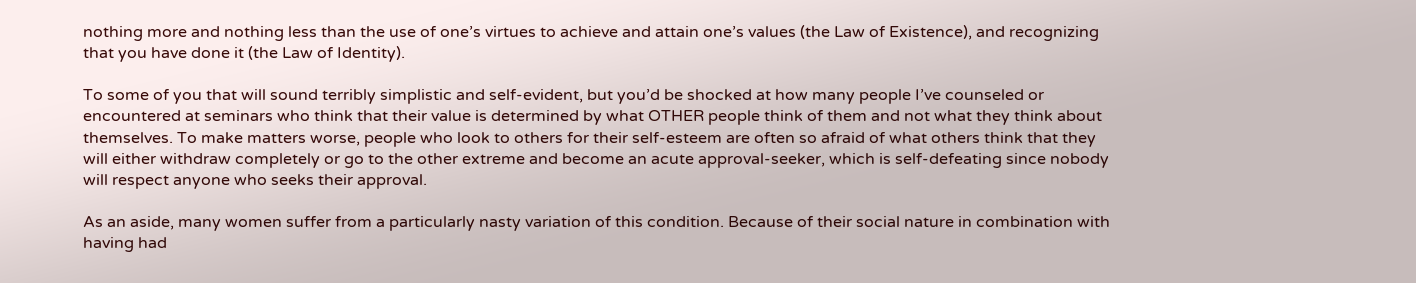nothing more and nothing less than the use of one’s virtues to achieve and attain one’s values (the Law of Existence), and recognizing that you have done it (the Law of Identity).

To some of you that will sound terribly simplistic and self-evident, but you’d be shocked at how many people I’ve counseled or encountered at seminars who think that their value is determined by what OTHER people think of them and not what they think about themselves. To make matters worse, people who look to others for their self-esteem are often so afraid of what others think that they will either withdraw completely or go to the other extreme and become an acute approval-seeker, which is self-defeating since nobody will respect anyone who seeks their approval.

As an aside, many women suffer from a particularly nasty variation of this condition. Because of their social nature in combination with having had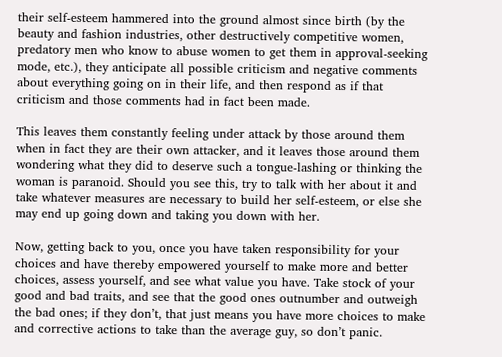their self-esteem hammered into the ground almost since birth (by the beauty and fashion industries, other destructively competitive women, predatory men who know to abuse women to get them in approval-seeking mode, etc.), they anticipate all possible criticism and negative comments about everything going on in their life, and then respond as if that criticism and those comments had in fact been made.

This leaves them constantly feeling under attack by those around them when in fact they are their own attacker, and it leaves those around them wondering what they did to deserve such a tongue-lashing or thinking the woman is paranoid. Should you see this, try to talk with her about it and take whatever measures are necessary to build her self-esteem, or else she may end up going down and taking you down with her.

Now, getting back to you, once you have taken responsibility for your choices and have thereby empowered yourself to make more and better choices, assess yourself, and see what value you have. Take stock of your good and bad traits, and see that the good ones outnumber and outweigh the bad ones; if they don’t, that just means you have more choices to make and corrective actions to take than the average guy, so don’t panic.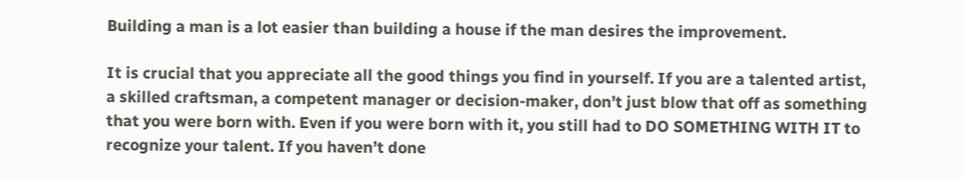Building a man is a lot easier than building a house if the man desires the improvement.

It is crucial that you appreciate all the good things you find in yourself. If you are a talented artist, a skilled craftsman, a competent manager or decision-maker, don’t just blow that off as something that you were born with. Even if you were born with it, you still had to DO SOMETHING WITH IT to recognize your talent. If you haven’t done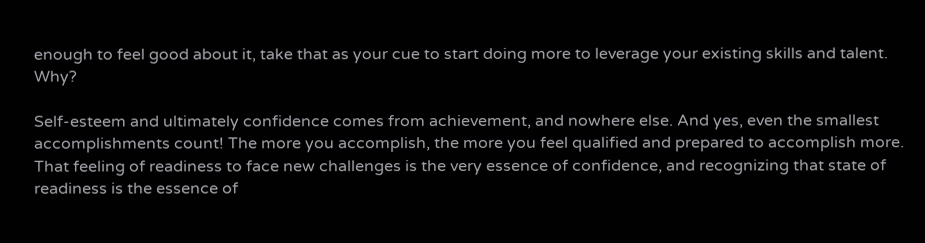enough to feel good about it, take that as your cue to start doing more to leverage your existing skills and talent. Why?

Self-esteem and ultimately confidence comes from achievement, and nowhere else. And yes, even the smallest accomplishments count! The more you accomplish, the more you feel qualified and prepared to accomplish more. That feeling of readiness to face new challenges is the very essence of confidence, and recognizing that state of readiness is the essence of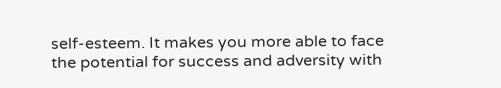self-esteem. It makes you more able to face the potential for success and adversity with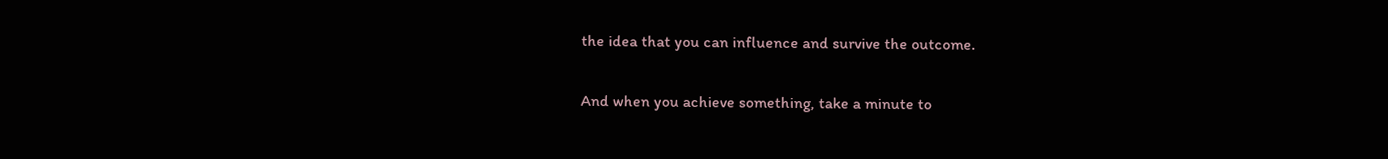the idea that you can influence and survive the outcome.

And when you achieve something, take a minute to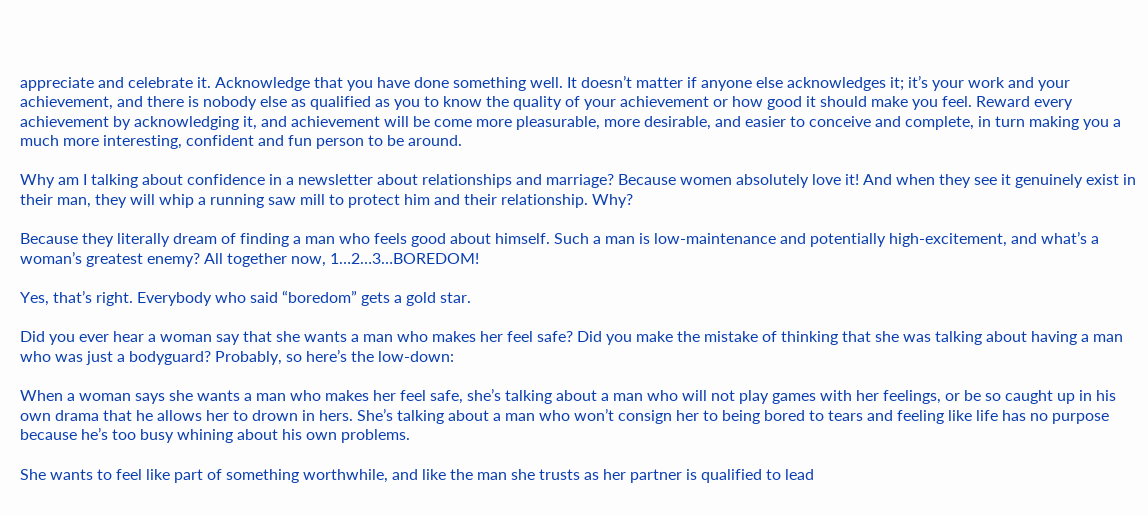appreciate and celebrate it. Acknowledge that you have done something well. It doesn’t matter if anyone else acknowledges it; it’s your work and your achievement, and there is nobody else as qualified as you to know the quality of your achievement or how good it should make you feel. Reward every achievement by acknowledging it, and achievement will be come more pleasurable, more desirable, and easier to conceive and complete, in turn making you a much more interesting, confident and fun person to be around.

Why am I talking about confidence in a newsletter about relationships and marriage? Because women absolutely love it! And when they see it genuinely exist in their man, they will whip a running saw mill to protect him and their relationship. Why?

Because they literally dream of finding a man who feels good about himself. Such a man is low-maintenance and potentially high-excitement, and what’s a woman’s greatest enemy? All together now, 1…2…3…BOREDOM!

Yes, that’s right. Everybody who said “boredom” gets a gold star.

Did you ever hear a woman say that she wants a man who makes her feel safe? Did you make the mistake of thinking that she was talking about having a man who was just a bodyguard? Probably, so here’s the low-down:

When a woman says she wants a man who makes her feel safe, she’s talking about a man who will not play games with her feelings, or be so caught up in his own drama that he allows her to drown in hers. She’s talking about a man who won’t consign her to being bored to tears and feeling like life has no purpose because he’s too busy whining about his own problems.

She wants to feel like part of something worthwhile, and like the man she trusts as her partner is qualified to lead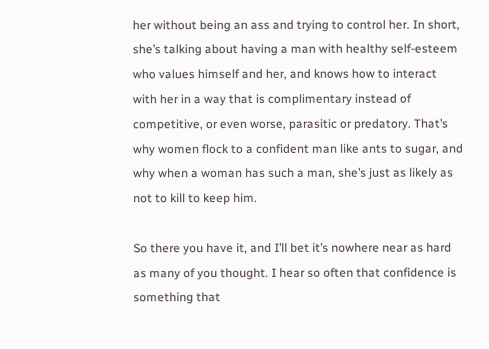her without being an ass and trying to control her. In short, she’s talking about having a man with healthy self-esteem who values himself and her, and knows how to interact with her in a way that is complimentary instead of competitive, or even worse, parasitic or predatory. That’s why women flock to a confident man like ants to sugar, and why when a woman has such a man, she’s just as likely as not to kill to keep him.

So there you have it, and I’ll bet it’s nowhere near as hard as many of you thought. I hear so often that confidence is something that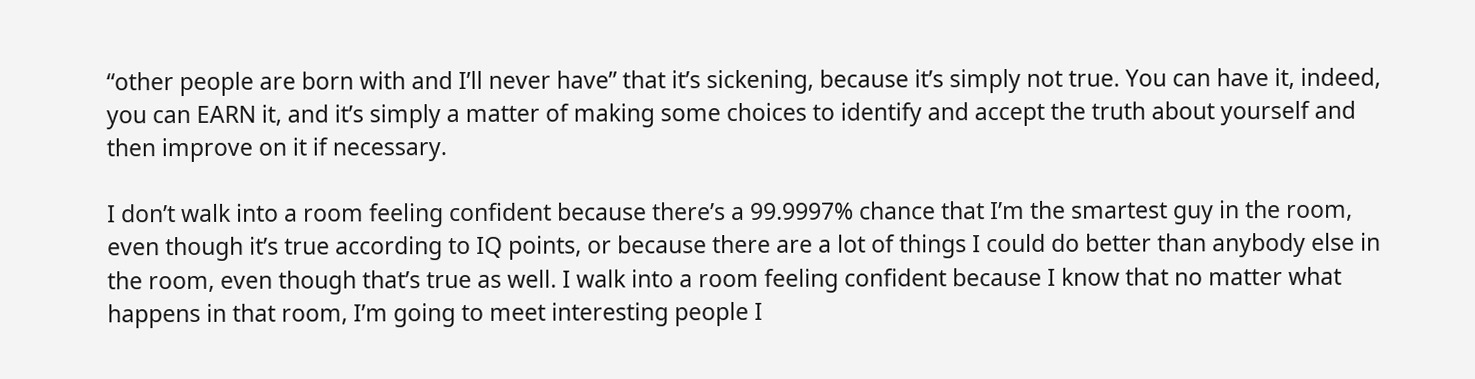“other people are born with and I’ll never have” that it’s sickening, because it’s simply not true. You can have it, indeed, you can EARN it, and it’s simply a matter of making some choices to identify and accept the truth about yourself and then improve on it if necessary.

I don’t walk into a room feeling confident because there’s a 99.9997% chance that I’m the smartest guy in the room, even though it’s true according to IQ points, or because there are a lot of things I could do better than anybody else in the room, even though that’s true as well. I walk into a room feeling confident because I know that no matter what happens in that room, I’m going to meet interesting people I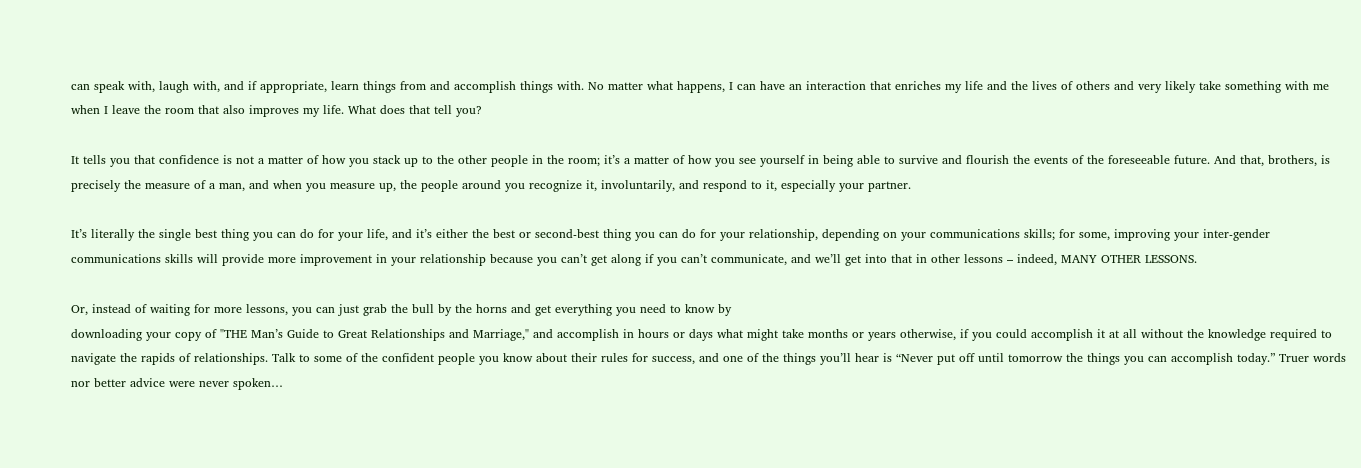can speak with, laugh with, and if appropriate, learn things from and accomplish things with. No matter what happens, I can have an interaction that enriches my life and the lives of others and very likely take something with me when I leave the room that also improves my life. What does that tell you?

It tells you that confidence is not a matter of how you stack up to the other people in the room; it’s a matter of how you see yourself in being able to survive and flourish the events of the foreseeable future. And that, brothers, is precisely the measure of a man, and when you measure up, the people around you recognize it, involuntarily, and respond to it, especially your partner.

It’s literally the single best thing you can do for your life, and it’s either the best or second-best thing you can do for your relationship, depending on your communications skills; for some, improving your inter-gender communications skills will provide more improvement in your relationship because you can’t get along if you can’t communicate, and we’ll get into that in other lessons – indeed, MANY OTHER LESSONS.

Or, instead of waiting for more lessons, you can just grab the bull by the horns and get everything you need to know by
downloading your copy of "THE Man’s Guide to Great Relationships and Marriage," and accomplish in hours or days what might take months or years otherwise, if you could accomplish it at all without the knowledge required to navigate the rapids of relationships. Talk to some of the confident people you know about their rules for success, and one of the things you’ll hear is “Never put off until tomorrow the things you can accomplish today.” Truer words nor better advice were never spoken…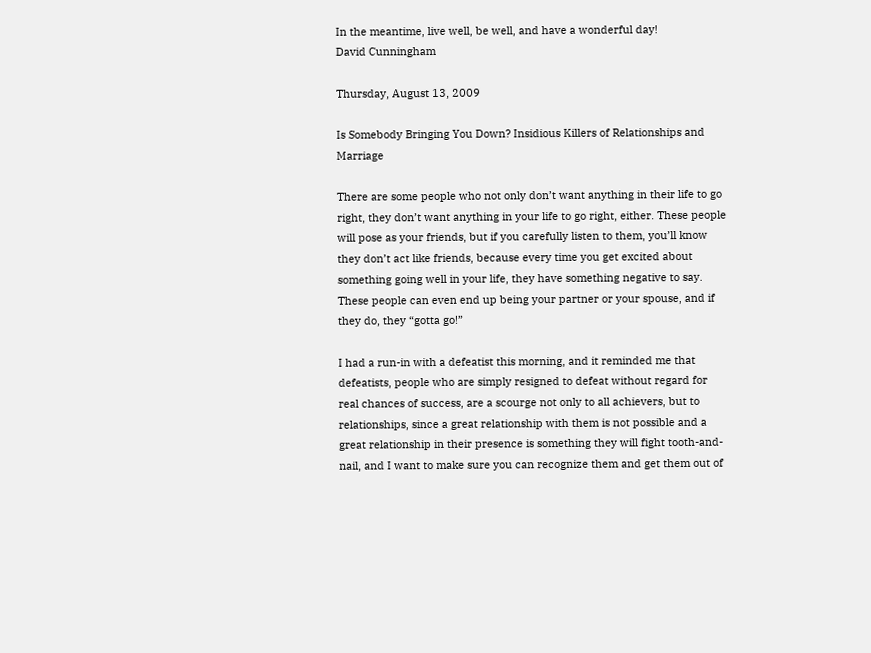In the meantime, live well, be well, and have a wonderful day!
David Cunningham

Thursday, August 13, 2009

Is Somebody Bringing You Down? Insidious Killers of Relationships and Marriage

There are some people who not only don’t want anything in their life to go right, they don’t want anything in your life to go right, either. These people will pose as your friends, but if you carefully listen to them, you’ll know they don’t act like friends, because every time you get excited about something going well in your life, they have something negative to say. These people can even end up being your partner or your spouse, and if they do, they “gotta go!”

I had a run-in with a defeatist this morning, and it reminded me that defeatists, people who are simply resigned to defeat without regard for real chances of success, are a scourge not only to all achievers, but to relationships, since a great relationship with them is not possible and a great relationship in their presence is something they will fight tooth-and-nail, and I want to make sure you can recognize them and get them out of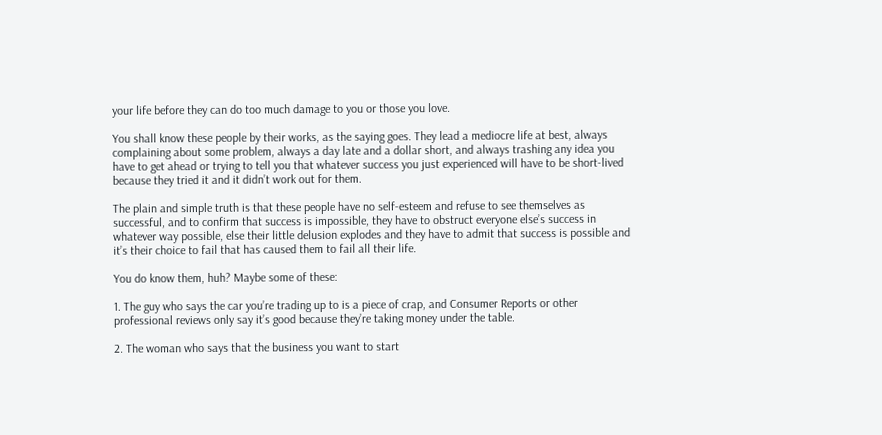your life before they can do too much damage to you or those you love.

You shall know these people by their works, as the saying goes. They lead a mediocre life at best, always complaining about some problem, always a day late and a dollar short, and always trashing any idea you have to get ahead or trying to tell you that whatever success you just experienced will have to be short-lived because they tried it and it didn’t work out for them.

The plain and simple truth is that these people have no self-esteem and refuse to see themselves as successful, and to confirm that success is impossible, they have to obstruct everyone else’s success in whatever way possible, else their little delusion explodes and they have to admit that success is possible and it’s their choice to fail that has caused them to fail all their life.

You do know them, huh? Maybe some of these:

1. The guy who says the car you’re trading up to is a piece of crap, and Consumer Reports or other professional reviews only say it’s good because they’re taking money under the table.

2. The woman who says that the business you want to start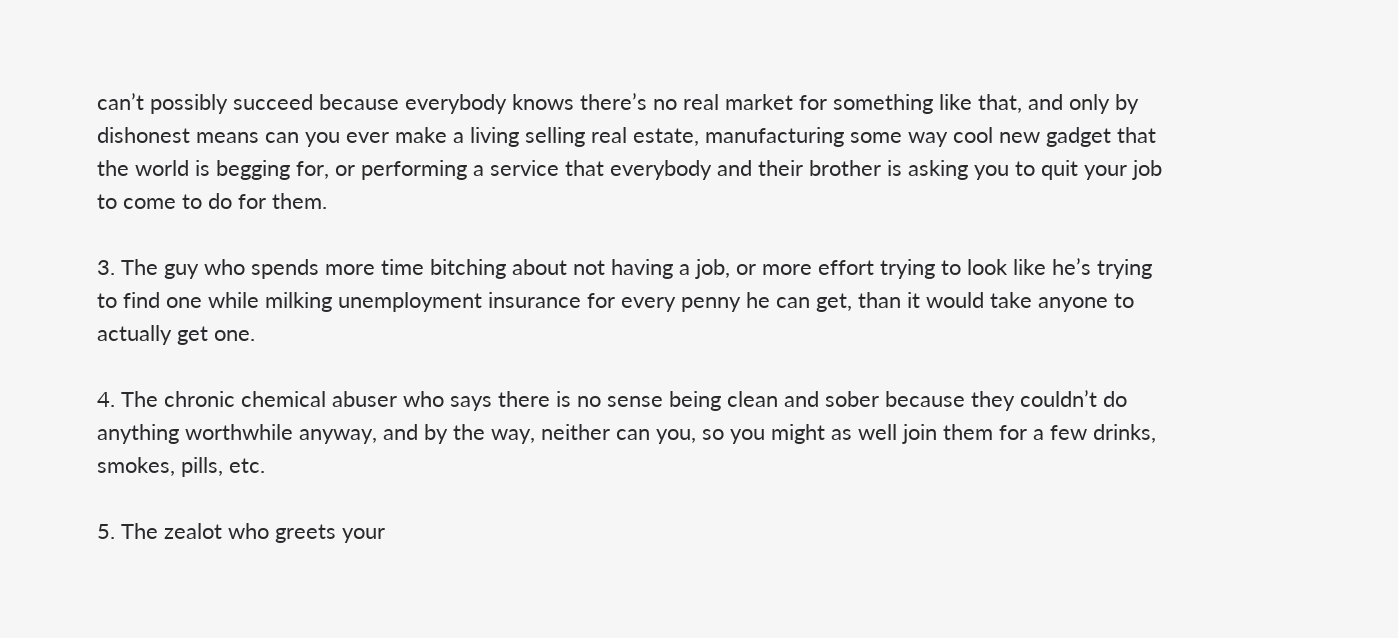can’t possibly succeed because everybody knows there’s no real market for something like that, and only by dishonest means can you ever make a living selling real estate, manufacturing some way cool new gadget that the world is begging for, or performing a service that everybody and their brother is asking you to quit your job to come to do for them.

3. The guy who spends more time bitching about not having a job, or more effort trying to look like he’s trying to find one while milking unemployment insurance for every penny he can get, than it would take anyone to actually get one.

4. The chronic chemical abuser who says there is no sense being clean and sober because they couldn’t do anything worthwhile anyway, and by the way, neither can you, so you might as well join them for a few drinks, smokes, pills, etc.

5. The zealot who greets your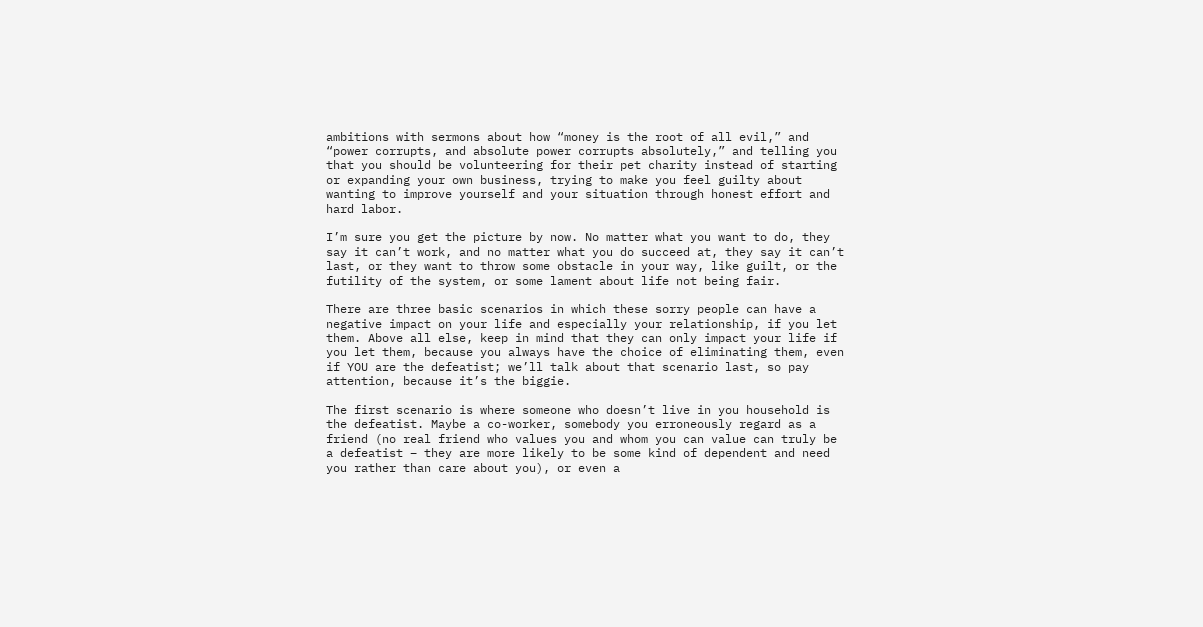ambitions with sermons about how “money is the root of all evil,” and “power corrupts, and absolute power corrupts absolutely,” and telling you that you should be volunteering for their pet charity instead of starting or expanding your own business, trying to make you feel guilty about wanting to improve yourself and your situation through honest effort and hard labor.

I’m sure you get the picture by now. No matter what you want to do, they say it can’t work, and no matter what you do succeed at, they say it can’t last, or they want to throw some obstacle in your way, like guilt, or the futility of the system, or some lament about life not being fair.

There are three basic scenarios in which these sorry people can have a negative impact on your life and especially your relationship, if you let them. Above all else, keep in mind that they can only impact your life if you let them, because you always have the choice of eliminating them, even if YOU are the defeatist; we’ll talk about that scenario last, so pay attention, because it’s the biggie.

The first scenario is where someone who doesn’t live in you household is the defeatist. Maybe a co-worker, somebody you erroneously regard as a friend (no real friend who values you and whom you can value can truly be a defeatist – they are more likely to be some kind of dependent and need you rather than care about you), or even a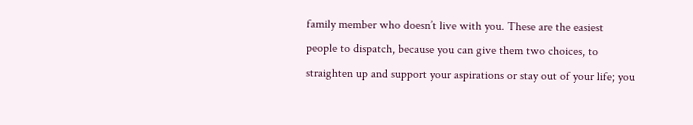family member who doesn’t live with you. These are the easiest people to dispatch, because you can give them two choices, to straighten up and support your aspirations or stay out of your life; you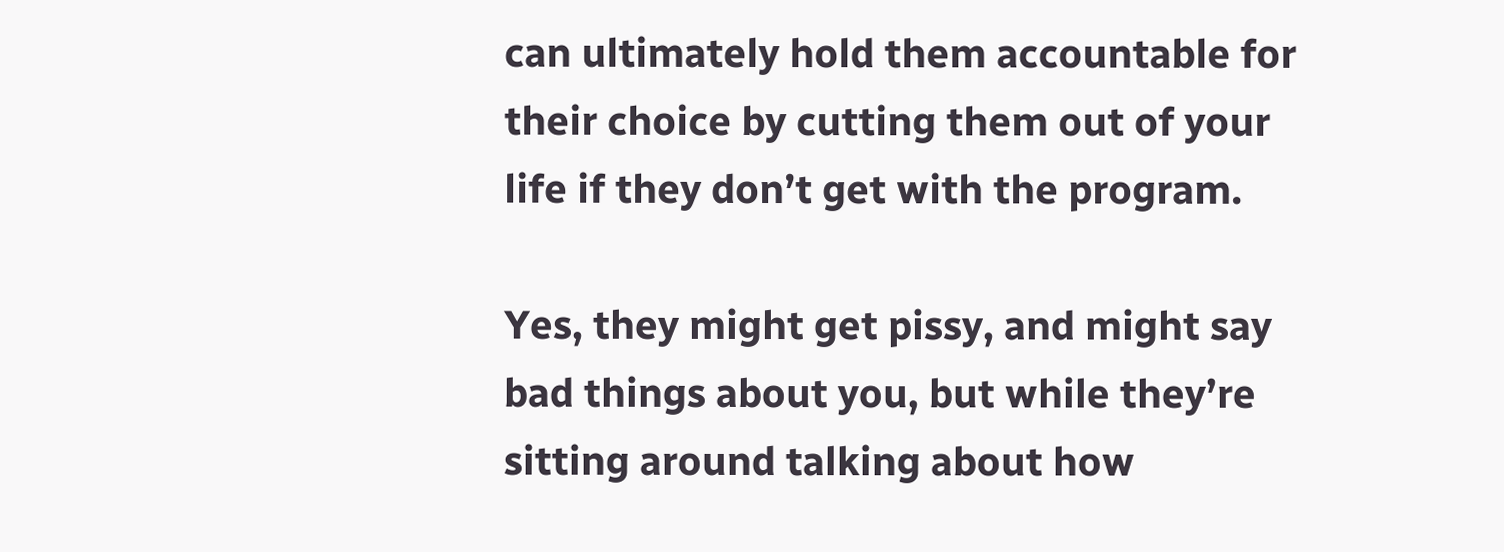can ultimately hold them accountable for their choice by cutting them out of your life if they don’t get with the program.

Yes, they might get pissy, and might say bad things about you, but while they’re sitting around talking about how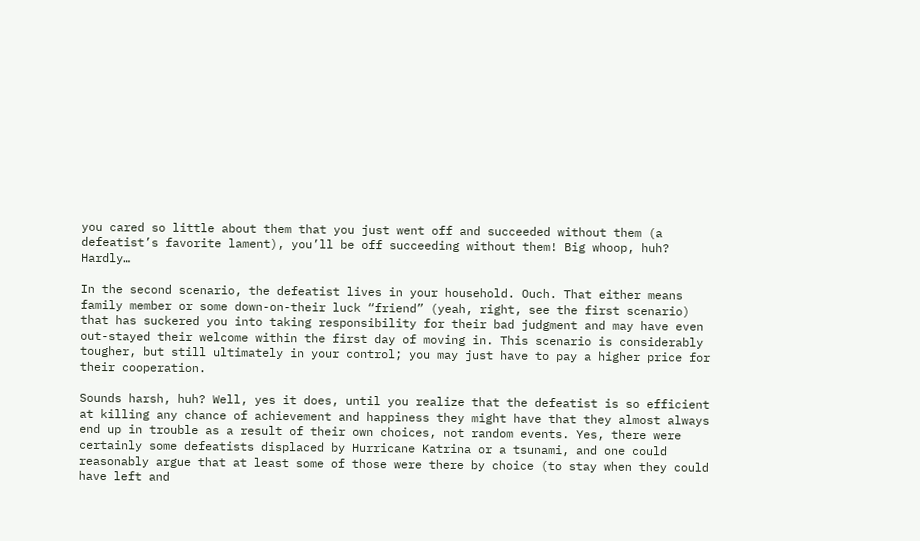you cared so little about them that you just went off and succeeded without them (a defeatist’s favorite lament), you’ll be off succeeding without them! Big whoop, huh? Hardly…

In the second scenario, the defeatist lives in your household. Ouch. That either means family member or some down-on-their luck “friend” (yeah, right, see the first scenario) that has suckered you into taking responsibility for their bad judgment and may have even out-stayed their welcome within the first day of moving in. This scenario is considerably tougher, but still ultimately in your control; you may just have to pay a higher price for their cooperation.

Sounds harsh, huh? Well, yes it does, until you realize that the defeatist is so efficient at killing any chance of achievement and happiness they might have that they almost always end up in trouble as a result of their own choices, not random events. Yes, there were certainly some defeatists displaced by Hurricane Katrina or a tsunami, and one could reasonably argue that at least some of those were there by choice (to stay when they could have left and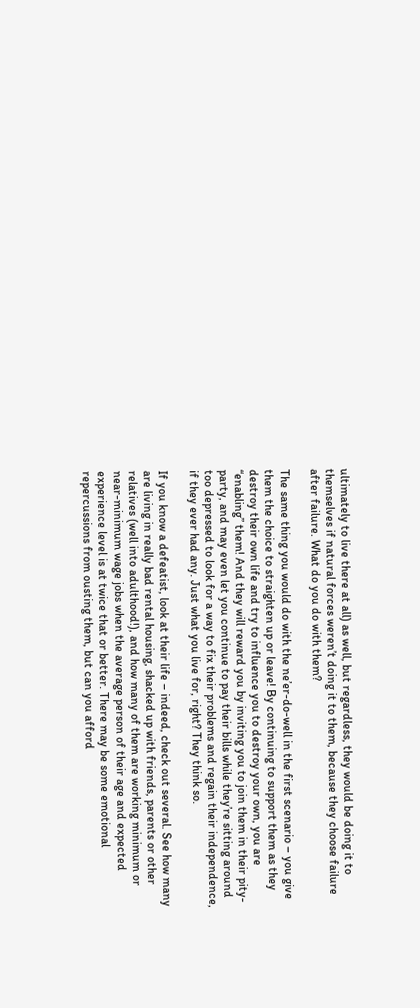ultimately to live there at all) as well, but regardless, they would be doing it to themselves if natural forces weren’t doing it to them, because they choose failure after failure. What do you do with them?

The same thing you would do with the ne’er-do-well in the first scenario – you give them the choice to straighten up or leave! By continuing to support them as they destroy their own life and try to influence you to destroy your own, you are “enabling” them! And they will reward you by inviting you to join them in their pity-party, and may even let you continue to pay their bills while they’re sitting around too depressed to look for a way to fix their problems and regain their independence, if they ever had any. Just what you live for, right? They think so.

If you know a defeatist, look at their life – indeed, check out several. See how many are living in really bad rental housing, shacked up with friends, parents or other relatives (well into adulthood!), and how many of them are working minimum or near-minimum wage jobs when the average person of their age and expected experience level is at twice that or better. There may be some emotional repercussions from ousting them, but can you afford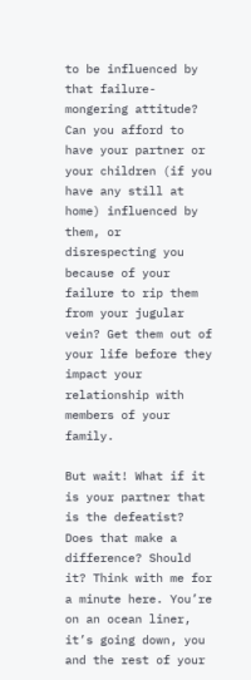to be influenced by that failure-mongering attitude? Can you afford to have your partner or your children (if you have any still at home) influenced by them, or disrespecting you because of your failure to rip them from your jugular vein? Get them out of your life before they impact your relationship with members of your family.

But wait! What if it is your partner that is the defeatist? Does that make a difference? Should it? Think with me for a minute here. You’re on an ocean liner, it’s going down, you and the rest of your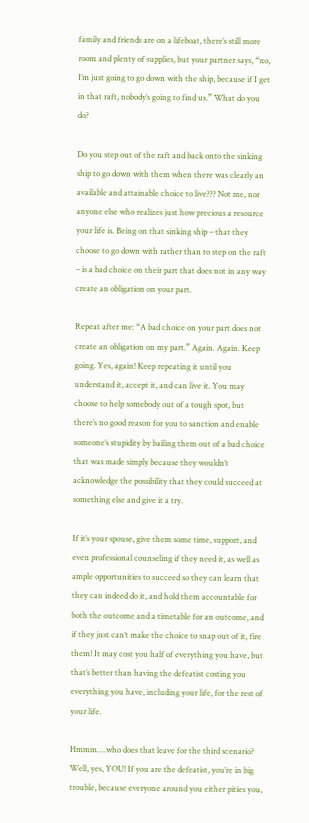family and friends are on a lifeboat, there’s still more room and plenty of supplies, but your partner says, “no, I’m just going to go down with the ship, because if I get in that raft, nobody’s going to find us.” What do you do?

Do you step out of the raft and back onto the sinking ship to go down with them when there was clearly an available and attainable choice to live??? Not me, nor anyone else who realizes just how precious a resource your life is. Being on that sinking ship – that they choose to go down with rather than to step on the raft – is a bad choice on their part that does not in any way create an obligation on your part.

Repeat after me: “A bad choice on your part does not create an obligation on my part.” Again. Again. Keep going. Yes, again! Keep repeating it until you understand it, accept it, and can live it. You may choose to help somebody out of a tough spot, but there’s no good reason for you to sanction and enable someone’s stupidity by bailing them out of a bad choice that was made simply because they wouldn’t acknowledge the possibility that they could succeed at something else and give it a try.

If it’s your spouse, give them some time, support, and even professional counseling if they need it, as well as ample opportunities to succeed so they can learn that they can indeed do it, and hold them accountable for both the outcome and a timetable for an outcome, and if they just can’t make the choice to snap out of it, fire them! It may cost you half of everything you have, but that’s better than having the defeatist costing you everything you have, including your life, for the rest of your life.

Hmmm….who does that leave for the third scenario? Well, yes, YOU! If you are the defeatist, you’re in big trouble, because everyone around you either pities you,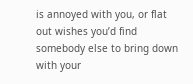is annoyed with you, or flat out wishes you’d find somebody else to bring down with your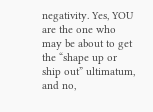negativity. Yes, YOU are the one who may be about to get the “shape up or ship out” ultimatum, and no,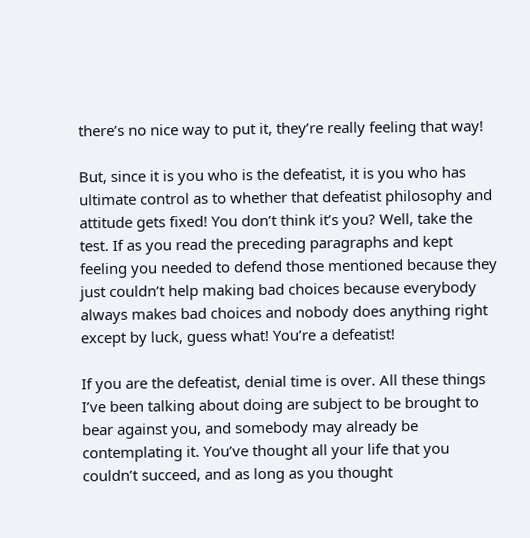there’s no nice way to put it, they’re really feeling that way!

But, since it is you who is the defeatist, it is you who has ultimate control as to whether that defeatist philosophy and attitude gets fixed! You don’t think it’s you? Well, take the test. If as you read the preceding paragraphs and kept feeling you needed to defend those mentioned because they just couldn’t help making bad choices because everybody always makes bad choices and nobody does anything right except by luck, guess what! You’re a defeatist!

If you are the defeatist, denial time is over. All these things I’ve been talking about doing are subject to be brought to bear against you, and somebody may already be contemplating it. You’ve thought all your life that you couldn’t succeed, and as long as you thought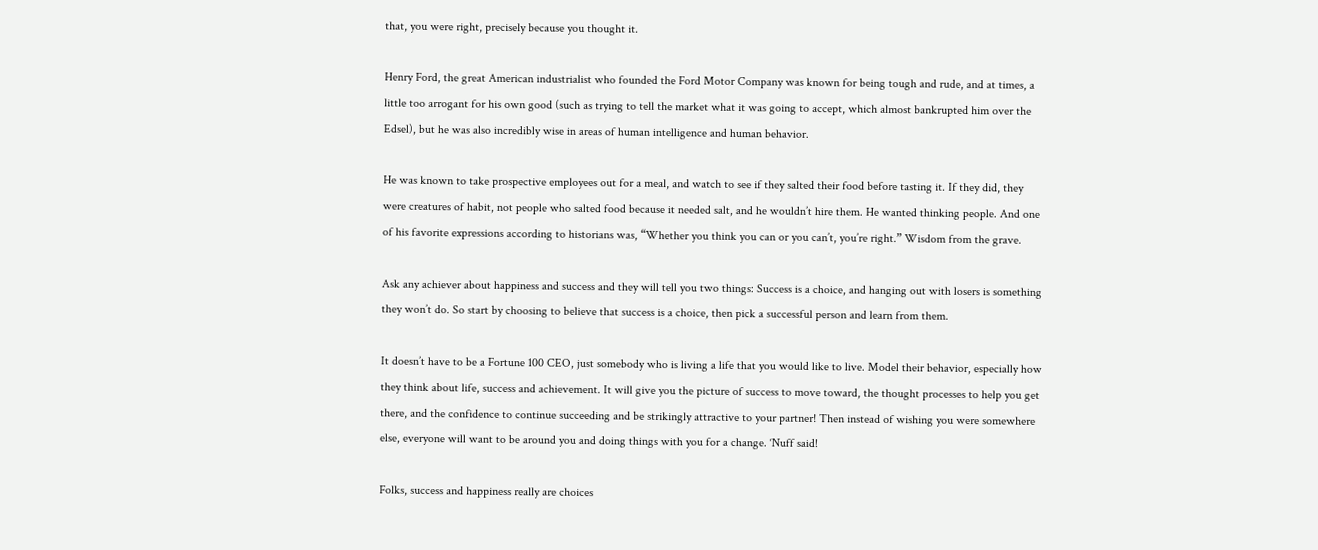that, you were right, precisely because you thought it.

Henry Ford, the great American industrialist who founded the Ford Motor Company was known for being tough and rude, and at times, a little too arrogant for his own good (such as trying to tell the market what it was going to accept, which almost bankrupted him over the Edsel), but he was also incredibly wise in areas of human intelligence and human behavior.

He was known to take prospective employees out for a meal, and watch to see if they salted their food before tasting it. If they did, they were creatures of habit, not people who salted food because it needed salt, and he wouldn’t hire them. He wanted thinking people. And one of his favorite expressions according to historians was, “Whether you think you can or you can’t, you’re right.” Wisdom from the grave.

Ask any achiever about happiness and success and they will tell you two things: Success is a choice, and hanging out with losers is something they won’t do. So start by choosing to believe that success is a choice, then pick a successful person and learn from them.

It doesn’t have to be a Fortune 100 CEO, just somebody who is living a life that you would like to live. Model their behavior, especially how they think about life, success and achievement. It will give you the picture of success to move toward, the thought processes to help you get there, and the confidence to continue succeeding and be strikingly attractive to your partner! Then instead of wishing you were somewhere else, everyone will want to be around you and doing things with you for a change. ‘Nuff said!

Folks, success and happiness really are choices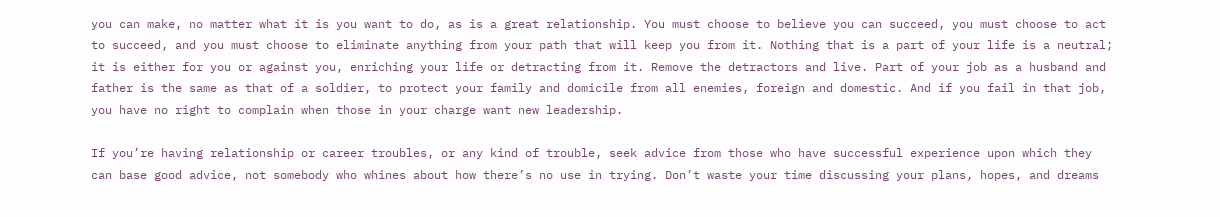you can make, no matter what it is you want to do, as is a great relationship. You must choose to believe you can succeed, you must choose to act to succeed, and you must choose to eliminate anything from your path that will keep you from it. Nothing that is a part of your life is a neutral; it is either for you or against you, enriching your life or detracting from it. Remove the detractors and live. Part of your job as a husband and father is the same as that of a soldier, to protect your family and domicile from all enemies, foreign and domestic. And if you fail in that job, you have no right to complain when those in your charge want new leadership.

If you’re having relationship or career troubles, or any kind of trouble, seek advice from those who have successful experience upon which they can base good advice, not somebody who whines about how there’s no use in trying. Don’t waste your time discussing your plans, hopes, and dreams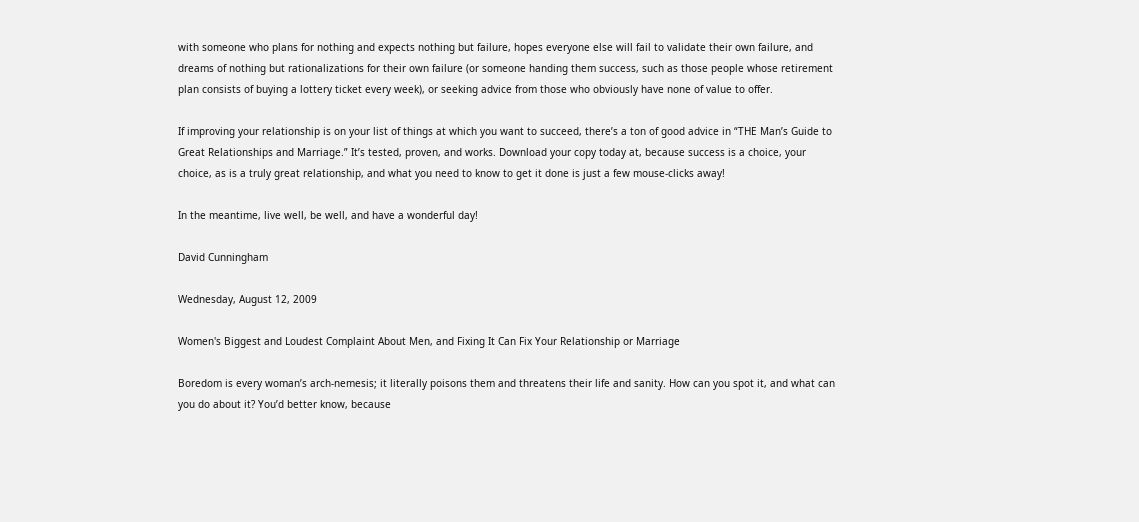with someone who plans for nothing and expects nothing but failure, hopes everyone else will fail to validate their own failure, and dreams of nothing but rationalizations for their own failure (or someone handing them success, such as those people whose retirement plan consists of buying a lottery ticket every week), or seeking advice from those who obviously have none of value to offer.

If improving your relationship is on your list of things at which you want to succeed, there’s a ton of good advice in “THE Man’s Guide to Great Relationships and Marriage.” It’s tested, proven, and works. Download your copy today at, because success is a choice, your choice, as is a truly great relationship, and what you need to know to get it done is just a few mouse-clicks away!

In the meantime, live well, be well, and have a wonderful day!

David Cunningham

Wednesday, August 12, 2009

Women's Biggest and Loudest Complaint About Men, and Fixing It Can Fix Your Relationship or Marriage

Boredom is every woman’s arch-nemesis; it literally poisons them and threatens their life and sanity. How can you spot it, and what can you do about it? You’d better know, because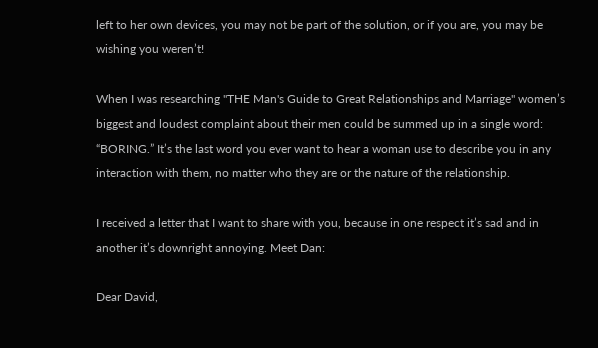left to her own devices, you may not be part of the solution, or if you are, you may be wishing you weren’t!

When I was researching "THE Man's Guide to Great Relationships and Marriage" women’s biggest and loudest complaint about their men could be summed up in a single word: “BORING.” It’s the last word you ever want to hear a woman use to describe you in any interaction with them, no matter who they are or the nature of the relationship.

I received a letter that I want to share with you, because in one respect it’s sad and in another it’s downright annoying. Meet Dan:

Dear David,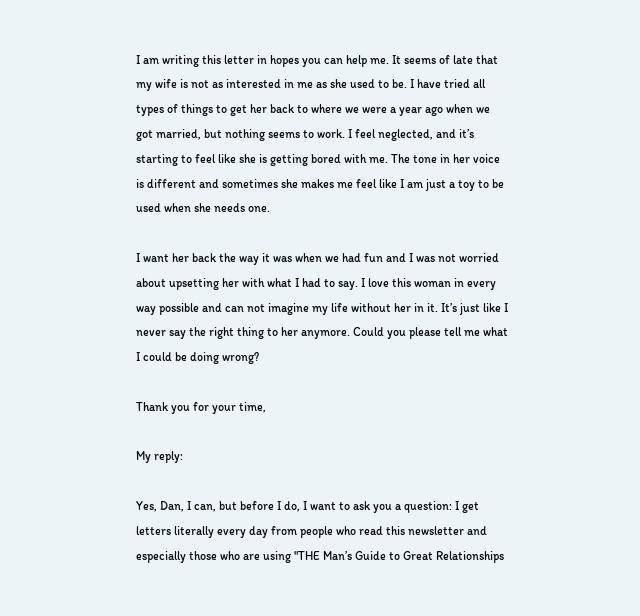I am writing this letter in hopes you can help me. It seems of late that my wife is not as interested in me as she used to be. I have tried all types of things to get her back to where we were a year ago when we got married, but nothing seems to work. I feel neglected, and it’s starting to feel like she is getting bored with me. The tone in her voice is different and sometimes she makes me feel like I am just a toy to be used when she needs one.

I want her back the way it was when we had fun and I was not worried about upsetting her with what I had to say. I love this woman in every way possible and can not imagine my life without her in it. It’s just like I never say the right thing to her anymore. Could you please tell me what I could be doing wrong?

Thank you for your time,

My reply:

Yes, Dan, I can, but before I do, I want to ask you a question: I get letters literally every day from people who read this newsletter and especially those who are using "THE Man’s Guide to Great Relationships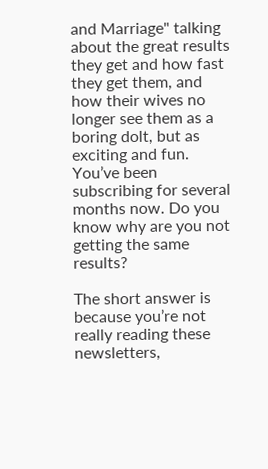and Marriage" talking about the great results they get and how fast they get them, and how their wives no longer see them as a boring dolt, but as exciting and fun. You’ve been subscribing for several months now. Do you know why are you not getting the same results?

The short answer is because you’re not really reading these newsletters,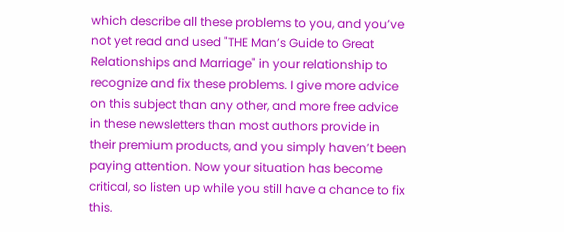which describe all these problems to you, and you’ve not yet read and used "THE Man’s Guide to Great Relationships and Marriage" in your relationship to recognize and fix these problems. I give more advice on this subject than any other, and more free advice in these newsletters than most authors provide in their premium products, and you simply haven’t been paying attention. Now your situation has become critical, so listen up while you still have a chance to fix this.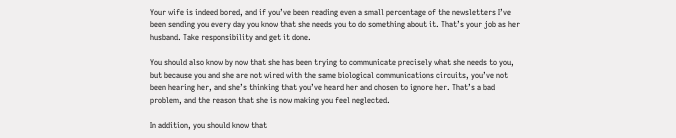Your wife is indeed bored, and if you’ve been reading even a small percentage of the newsletters I’ve been sending you every day you know that she needs you to do something about it. That’s your job as her husband. Take responsibility and get it done.

You should also know by now that she has been trying to communicate precisely what she needs to you, but because you and she are not wired with the same biological communications circuits, you’ve not been hearing her, and she’s thinking that you’ve heard her and chosen to ignore her. That’s a bad problem, and the reason that she is now making you feel neglected.

In addition, you should know that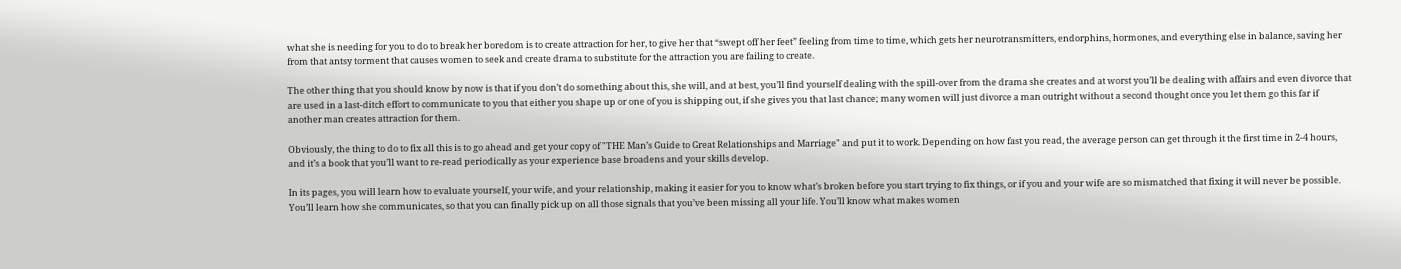what she is needing for you to do to break her boredom is to create attraction for her, to give her that “swept off her feet” feeling from time to time, which gets her neurotransmitters, endorphins, hormones, and everything else in balance, saving her from that antsy torment that causes women to seek and create drama to substitute for the attraction you are failing to create.

The other thing that you should know by now is that if you don’t do something about this, she will, and at best, you’ll find yourself dealing with the spill-over from the drama she creates and at worst you’ll be dealing with affairs and even divorce that are used in a last-ditch effort to communicate to you that either you shape up or one of you is shipping out, if she gives you that last chance; many women will just divorce a man outright without a second thought once you let them go this far if another man creates attraction for them.

Obviously, the thing to do to fix all this is to go ahead and get your copy of "THE Man’s Guide to Great Relationships and Marriage" and put it to work. Depending on how fast you read, the average person can get through it the first time in 2-4 hours, and it’s a book that you’ll want to re-read periodically as your experience base broadens and your skills develop.

In its pages, you will learn how to evaluate yourself, your wife, and your relationship, making it easier for you to know what’s broken before you start trying to fix things, or if you and your wife are so mismatched that fixing it will never be possible. You’ll learn how she communicates, so that you can finally pick up on all those signals that you’ve been missing all your life. You’ll know what makes women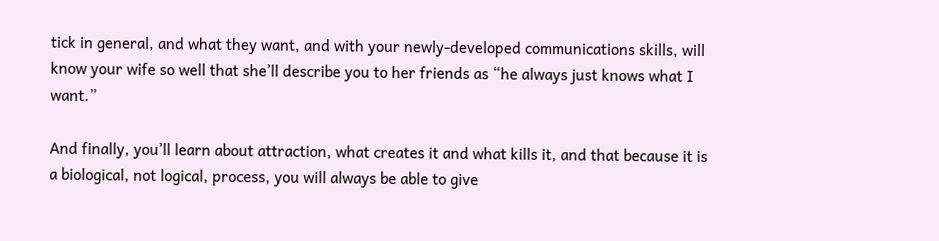tick in general, and what they want, and with your newly-developed communications skills, will know your wife so well that she’ll describe you to her friends as “he always just knows what I want.”

And finally, you’ll learn about attraction, what creates it and what kills it, and that because it is a biological, not logical, process, you will always be able to give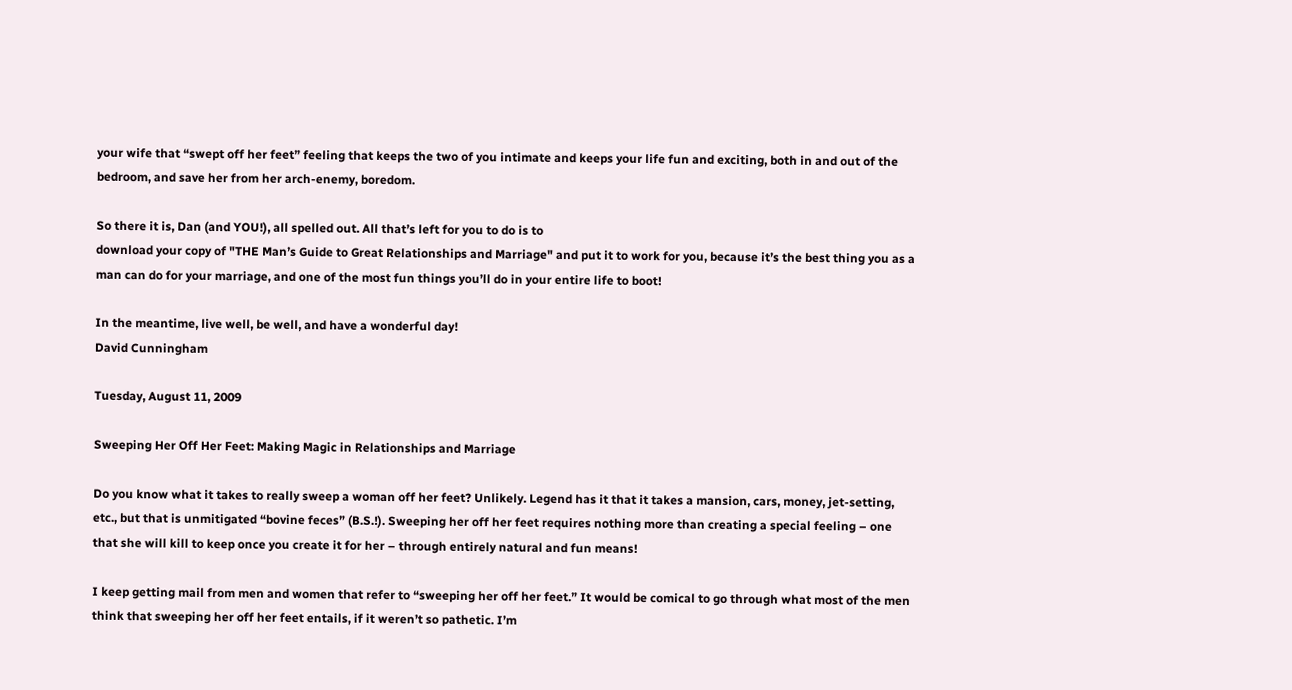your wife that “swept off her feet” feeling that keeps the two of you intimate and keeps your life fun and exciting, both in and out of the bedroom, and save her from her arch-enemy, boredom.

So there it is, Dan (and YOU!), all spelled out. All that’s left for you to do is to
download your copy of "THE Man’s Guide to Great Relationships and Marriage" and put it to work for you, because it’s the best thing you as a man can do for your marriage, and one of the most fun things you’ll do in your entire life to boot!

In the meantime, live well, be well, and have a wonderful day!
David Cunningham

Tuesday, August 11, 2009

Sweeping Her Off Her Feet: Making Magic in Relationships and Marriage

Do you know what it takes to really sweep a woman off her feet? Unlikely. Legend has it that it takes a mansion, cars, money, jet-setting, etc., but that is unmitigated “bovine feces” (B.S.!). Sweeping her off her feet requires nothing more than creating a special feeling – one that she will kill to keep once you create it for her – through entirely natural and fun means!

I keep getting mail from men and women that refer to “sweeping her off her feet.” It would be comical to go through what most of the men think that sweeping her off her feet entails, if it weren’t so pathetic. I’m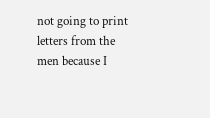not going to print letters from the men because I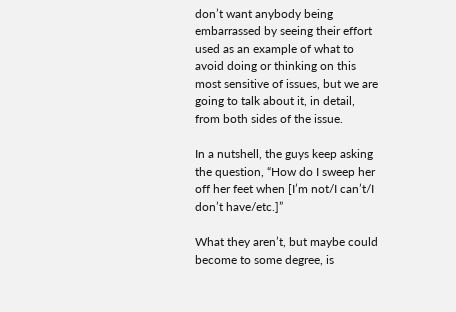don’t want anybody being embarrassed by seeing their effort used as an example of what to avoid doing or thinking on this most sensitive of issues, but we are going to talk about it, in detail, from both sides of the issue.

In a nutshell, the guys keep asking the question, “How do I sweep her off her feet when [I’m not/I can’t/I don’t have/etc.]”

What they aren’t, but maybe could become to some degree, is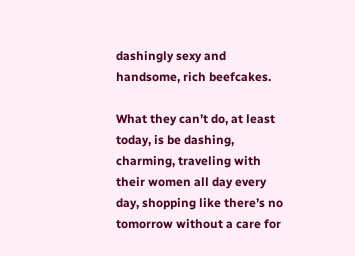dashingly sexy and handsome, rich beefcakes.

What they can’t do, at least today, is be dashing, charming, traveling with their women all day every day, shopping like there’s no tomorrow without a care for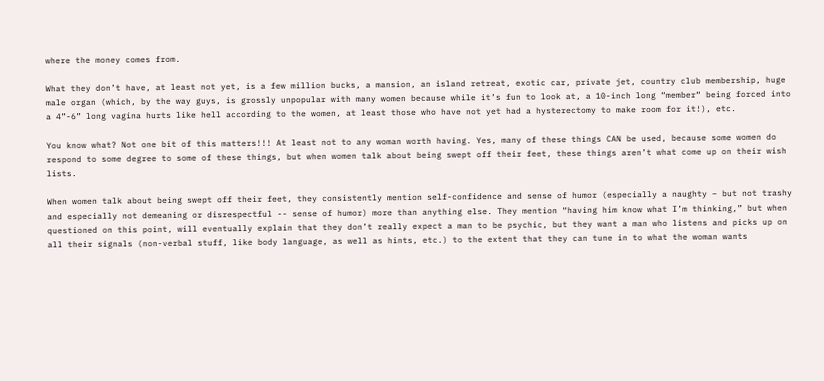where the money comes from.

What they don’t have, at least not yet, is a few million bucks, a mansion, an island retreat, exotic car, private jet, country club membership, huge male organ (which, by the way guys, is grossly unpopular with many women because while it’s fun to look at, a 10-inch long “member“ being forced into a 4”-6” long vagina hurts like hell according to the women, at least those who have not yet had a hysterectomy to make room for it!), etc.

You know what? Not one bit of this matters!!! At least not to any woman worth having. Yes, many of these things CAN be used, because some women do respond to some degree to some of these things, but when women talk about being swept off their feet, these things aren’t what come up on their wish lists.

When women talk about being swept off their feet, they consistently mention self-confidence and sense of humor (especially a naughty – but not trashy and especially not demeaning or disrespectful -- sense of humor) more than anything else. They mention “having him know what I’m thinking,” but when questioned on this point, will eventually explain that they don’t really expect a man to be psychic, but they want a man who listens and picks up on all their signals (non-verbal stuff, like body language, as well as hints, etc.) to the extent that they can tune in to what the woman wants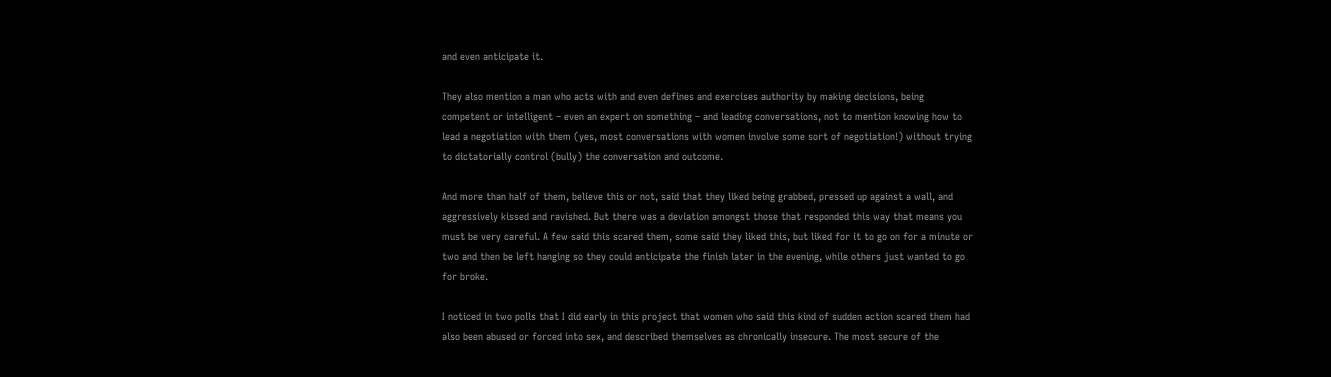and even anticipate it.

They also mention a man who acts with and even defines and exercises authority by making decisions, being competent or intelligent – even an expert on something – and leading conversations, not to mention knowing how to lead a negotiation with them (yes, most conversations with women involve some sort of negotiation!) without trying to dictatorially control (bully) the conversation and outcome.

And more than half of them, believe this or not, said that they liked being grabbed, pressed up against a wall, and aggressively kissed and ravished. But there was a deviation amongst those that responded this way that means you must be very careful. A few said this scared them, some said they liked this, but liked for it to go on for a minute or two and then be left hanging so they could anticipate the finish later in the evening, while others just wanted to go for broke.

I noticed in two polls that I did early in this project that women who said this kind of sudden action scared them had also been abused or forced into sex, and described themselves as chronically insecure. The most secure of the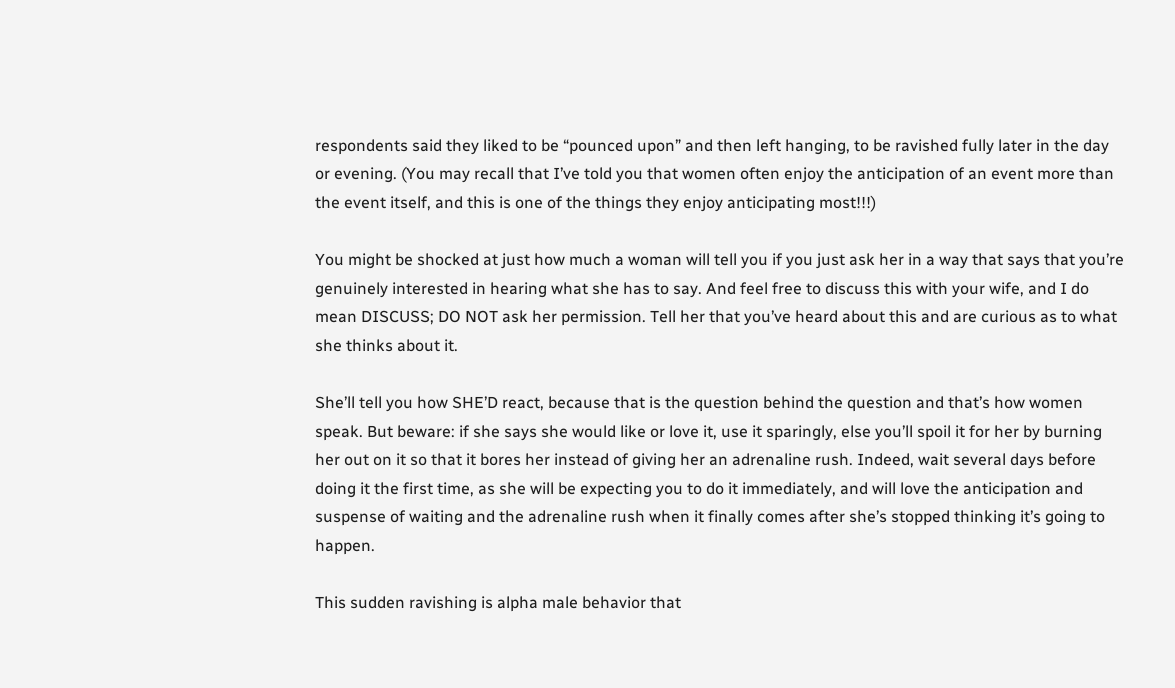respondents said they liked to be “pounced upon” and then left hanging, to be ravished fully later in the day or evening. (You may recall that I’ve told you that women often enjoy the anticipation of an event more than the event itself, and this is one of the things they enjoy anticipating most!!!)

You might be shocked at just how much a woman will tell you if you just ask her in a way that says that you’re genuinely interested in hearing what she has to say. And feel free to discuss this with your wife, and I do mean DISCUSS; DO NOT ask her permission. Tell her that you’ve heard about this and are curious as to what she thinks about it.

She’ll tell you how SHE’D react, because that is the question behind the question and that’s how women speak. But beware: if she says she would like or love it, use it sparingly, else you’ll spoil it for her by burning her out on it so that it bores her instead of giving her an adrenaline rush. Indeed, wait several days before doing it the first time, as she will be expecting you to do it immediately, and will love the anticipation and suspense of waiting and the adrenaline rush when it finally comes after she’s stopped thinking it’s going to happen.

This sudden ravishing is alpha male behavior that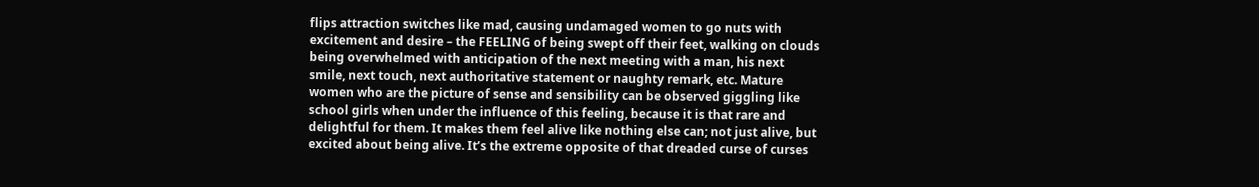flips attraction switches like mad, causing undamaged women to go nuts with excitement and desire – the FEELING of being swept off their feet, walking on clouds being overwhelmed with anticipation of the next meeting with a man, his next smile, next touch, next authoritative statement or naughty remark, etc. Mature women who are the picture of sense and sensibility can be observed giggling like school girls when under the influence of this feeling, because it is that rare and delightful for them. It makes them feel alive like nothing else can; not just alive, but excited about being alive. It’s the extreme opposite of that dreaded curse of curses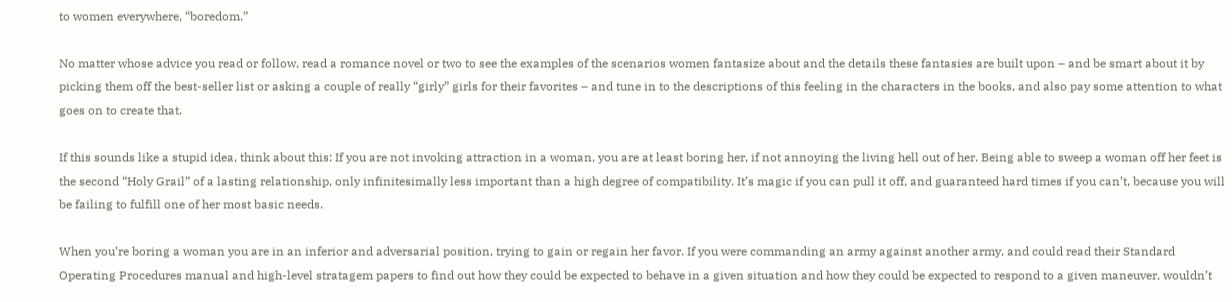to women everywhere, “boredom.”

No matter whose advice you read or follow, read a romance novel or two to see the examples of the scenarios women fantasize about and the details these fantasies are built upon – and be smart about it by picking them off the best-seller list or asking a couple of really “girly” girls for their favorites – and tune in to the descriptions of this feeling in the characters in the books, and also pay some attention to what goes on to create that.

If this sounds like a stupid idea, think about this: If you are not invoking attraction in a woman, you are at least boring her, if not annoying the living hell out of her. Being able to sweep a woman off her feet is the second “Holy Grail” of a lasting relationship, only infinitesimally less important than a high degree of compatibility. It’s magic if you can pull it off, and guaranteed hard times if you can’t, because you will be failing to fulfill one of her most basic needs.

When you’re boring a woman you are in an inferior and adversarial position, trying to gain or regain her favor. If you were commanding an army against another army, and could read their Standard Operating Procedures manual and high-level stratagem papers to find out how they could be expected to behave in a given situation and how they could be expected to respond to a given maneuver, wouldn’t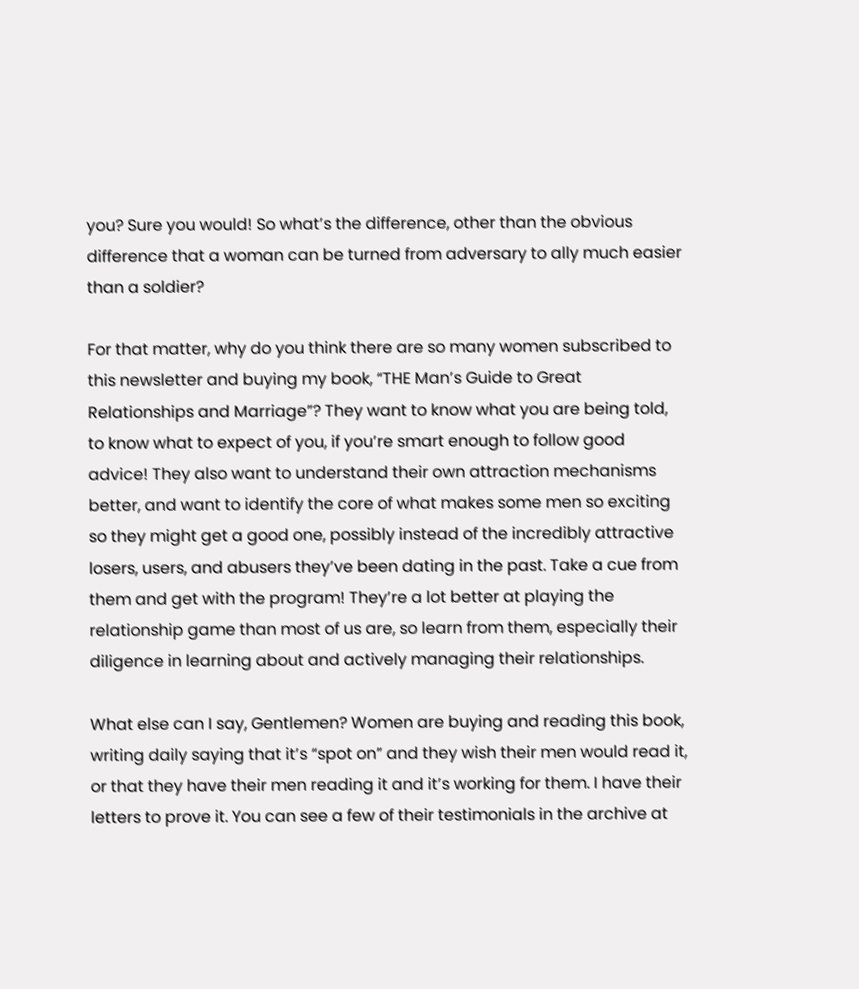you? Sure you would! So what’s the difference, other than the obvious difference that a woman can be turned from adversary to ally much easier than a soldier?

For that matter, why do you think there are so many women subscribed to this newsletter and buying my book, “THE Man’s Guide to Great Relationships and Marriage”? They want to know what you are being told, to know what to expect of you, if you’re smart enough to follow good advice! They also want to understand their own attraction mechanisms better, and want to identify the core of what makes some men so exciting so they might get a good one, possibly instead of the incredibly attractive losers, users, and abusers they’ve been dating in the past. Take a cue from them and get with the program! They’re a lot better at playing the relationship game than most of us are, so learn from them, especially their diligence in learning about and actively managing their relationships.

What else can I say, Gentlemen? Women are buying and reading this book, writing daily saying that it’s “spot on” and they wish their men would read it, or that they have their men reading it and it’s working for them. I have their letters to prove it. You can see a few of their testimonials in the archive at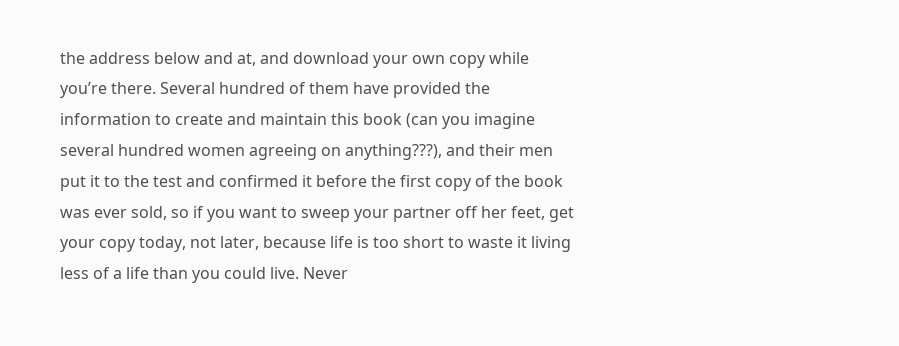the address below and at, and download your own copy while you’re there. Several hundred of them have provided the information to create and maintain this book (can you imagine several hundred women agreeing on anything???), and their men put it to the test and confirmed it before the first copy of the book was ever sold, so if you want to sweep your partner off her feet, get your copy today, not later, because life is too short to waste it living less of a life than you could live. Never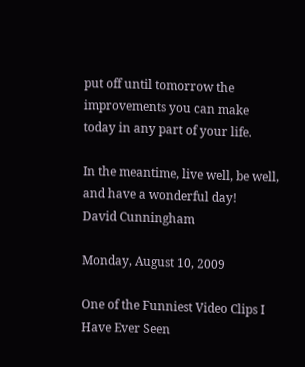put off until tomorrow the improvements you can make today in any part of your life.

In the meantime, live well, be well, and have a wonderful day!
David Cunningham

Monday, August 10, 2009

One of the Funniest Video Clips I Have Ever Seen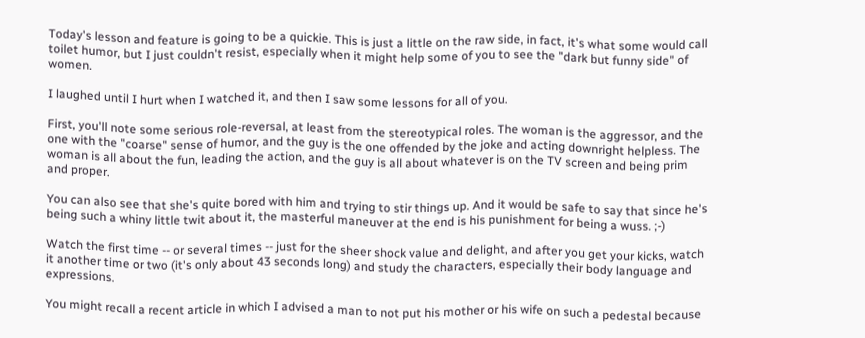Today's lesson and feature is going to be a quickie. This is just a little on the raw side, in fact, it's what some would call toilet humor, but I just couldn't resist, especially when it might help some of you to see the "dark but funny side" of women.

I laughed until I hurt when I watched it, and then I saw some lessons for all of you.

First, you'll note some serious role-reversal, at least from the stereotypical roles. The woman is the aggressor, and the one with the "coarse" sense of humor, and the guy is the one offended by the joke and acting downright helpless. The woman is all about the fun, leading the action, and the guy is all about whatever is on the TV screen and being prim and proper.

You can also see that she's quite bored with him and trying to stir things up. And it would be safe to say that since he's being such a whiny little twit about it, the masterful maneuver at the end is his punishment for being a wuss. ;-)

Watch the first time -- or several times -- just for the sheer shock value and delight, and after you get your kicks, watch it another time or two (it's only about 43 seconds long) and study the characters, especially their body language and expressions.

You might recall a recent article in which I advised a man to not put his mother or his wife on such a pedestal because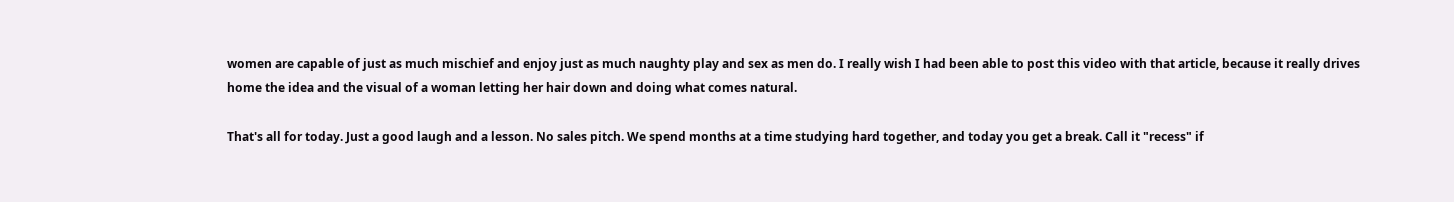women are capable of just as much mischief and enjoy just as much naughty play and sex as men do. I really wish I had been able to post this video with that article, because it really drives home the idea and the visual of a woman letting her hair down and doing what comes natural.

That's all for today. Just a good laugh and a lesson. No sales pitch. We spend months at a time studying hard together, and today you get a break. Call it "recess" if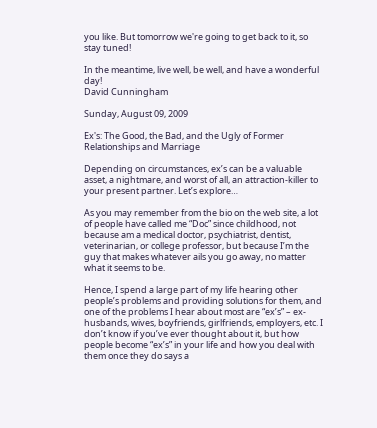you like. But tomorrow we're going to get back to it, so stay tuned!

In the meantime, live well, be well, and have a wonderful day!
David Cunningham

Sunday, August 09, 2009

Ex's: The Good, the Bad, and the Ugly of Former Relationships and Marriage

Depending on circumstances, ex’s can be a valuable asset, a nightmare, and worst of all, an attraction-killer to your present partner. Let’s explore…

As you may remember from the bio on the web site, a lot of people have called me “Doc” since childhood, not because am a medical doctor, psychiatrist, dentist, veterinarian, or college professor, but because I’m the guy that makes whatever ails you go away, no matter what it seems to be.

Hence, I spend a large part of my life hearing other people’s problems and providing solutions for them, and one of the problems I hear about most are “ex’s” – ex-husbands, wives, boyfriends, girlfriends, employers, etc. I don’t know if you’ve ever thought about it, but how people become “ex’s” in your life and how you deal with them once they do says a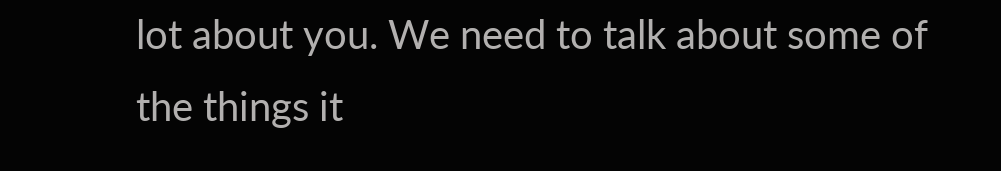lot about you. We need to talk about some of the things it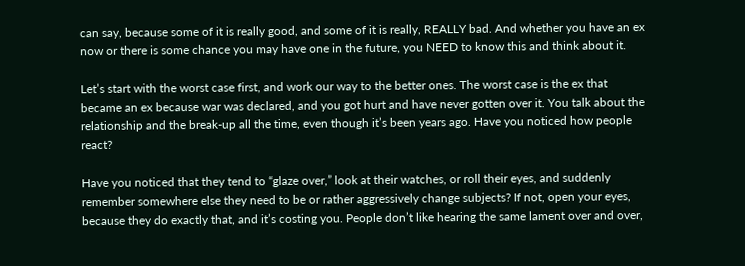can say, because some of it is really good, and some of it is really, REALLY bad. And whether you have an ex now or there is some chance you may have one in the future, you NEED to know this and think about it.

Let’s start with the worst case first, and work our way to the better ones. The worst case is the ex that became an ex because war was declared, and you got hurt and have never gotten over it. You talk about the relationship and the break-up all the time, even though it’s been years ago. Have you noticed how people react?

Have you noticed that they tend to “glaze over,” look at their watches, or roll their eyes, and suddenly remember somewhere else they need to be or rather aggressively change subjects? If not, open your eyes, because they do exactly that, and it’s costing you. People don’t like hearing the same lament over and over,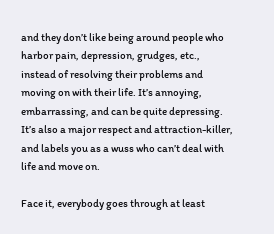and they don’t like being around people who harbor pain, depression, grudges, etc., instead of resolving their problems and moving on with their life. It’s annoying, embarrassing, and can be quite depressing. It’s also a major respect and attraction-killer, and labels you as a wuss who can’t deal with life and move on.

Face it, everybody goes through at least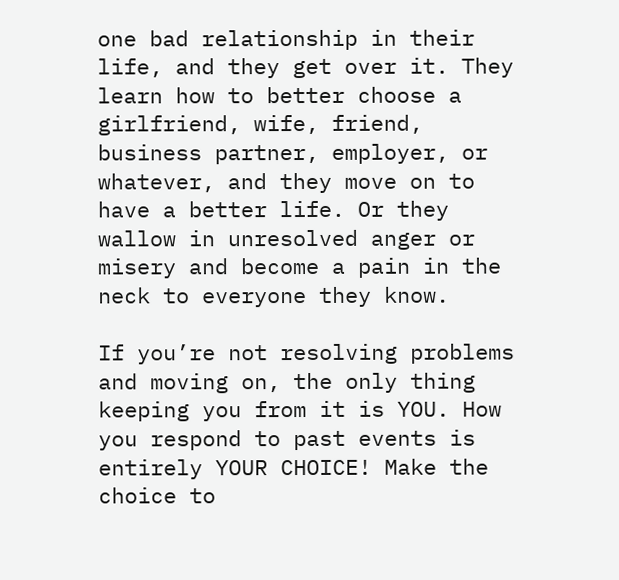one bad relationship in their life, and they get over it. They learn how to better choose a girlfriend, wife, friend, business partner, employer, or whatever, and they move on to have a better life. Or they wallow in unresolved anger or misery and become a pain in the neck to everyone they know.

If you’re not resolving problems and moving on, the only thing keeping you from it is YOU. How you respond to past events is entirely YOUR CHOICE! Make the choice to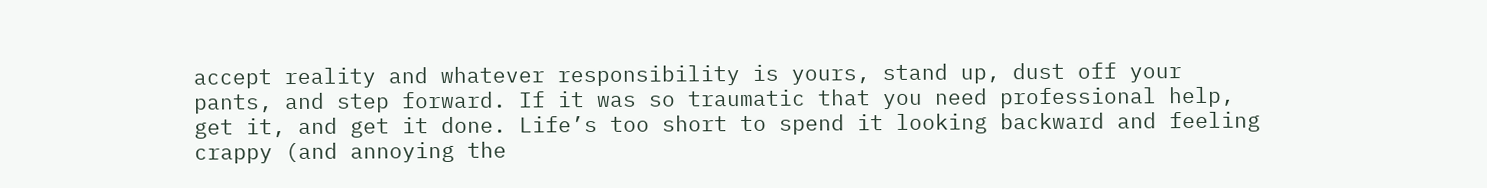accept reality and whatever responsibility is yours, stand up, dust off your pants, and step forward. If it was so traumatic that you need professional help, get it, and get it done. Life’s too short to spend it looking backward and feeling crappy (and annoying the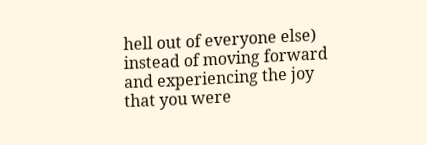hell out of everyone else) instead of moving forward and experiencing the joy that you were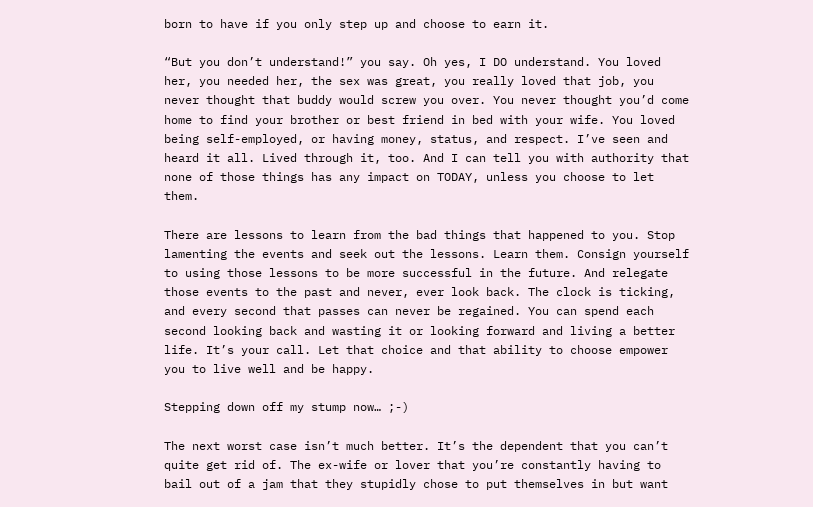born to have if you only step up and choose to earn it.

“But you don’t understand!” you say. Oh yes, I DO understand. You loved her, you needed her, the sex was great, you really loved that job, you never thought that buddy would screw you over. You never thought you’d come home to find your brother or best friend in bed with your wife. You loved being self-employed, or having money, status, and respect. I’ve seen and heard it all. Lived through it, too. And I can tell you with authority that none of those things has any impact on TODAY, unless you choose to let them.

There are lessons to learn from the bad things that happened to you. Stop lamenting the events and seek out the lessons. Learn them. Consign yourself to using those lessons to be more successful in the future. And relegate those events to the past and never, ever look back. The clock is ticking, and every second that passes can never be regained. You can spend each second looking back and wasting it or looking forward and living a better life. It’s your call. Let that choice and that ability to choose empower you to live well and be happy.

Stepping down off my stump now… ;-)

The next worst case isn’t much better. It’s the dependent that you can’t quite get rid of. The ex-wife or lover that you’re constantly having to bail out of a jam that they stupidly chose to put themselves in but want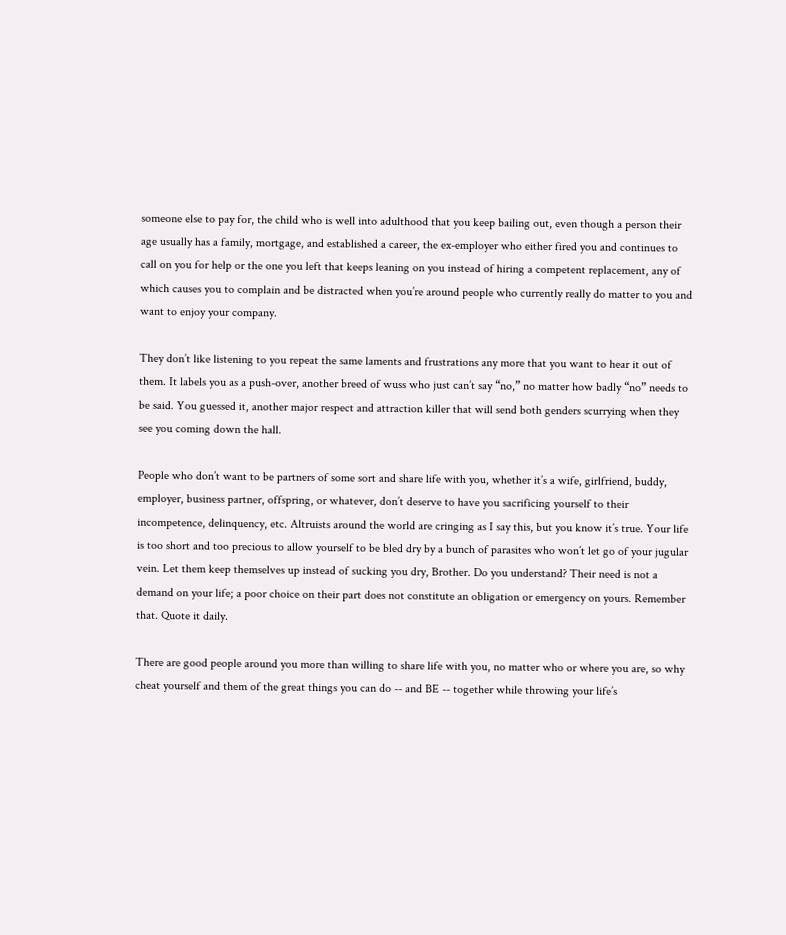someone else to pay for, the child who is well into adulthood that you keep bailing out, even though a person their age usually has a family, mortgage, and established a career, the ex-employer who either fired you and continues to call on you for help or the one you left that keeps leaning on you instead of hiring a competent replacement, any of which causes you to complain and be distracted when you’re around people who currently really do matter to you and want to enjoy your company.

They don’t like listening to you repeat the same laments and frustrations any more that you want to hear it out of them. It labels you as a push-over, another breed of wuss who just can’t say “no,” no matter how badly “no” needs to be said. You guessed it, another major respect and attraction killer that will send both genders scurrying when they see you coming down the hall.

People who don’t want to be partners of some sort and share life with you, whether it’s a wife, girlfriend, buddy, employer, business partner, offspring, or whatever, don’t deserve to have you sacrificing yourself to their incompetence, delinquency, etc. Altruists around the world are cringing as I say this, but you know it’s true. Your life is too short and too precious to allow yourself to be bled dry by a bunch of parasites who won’t let go of your jugular vein. Let them keep themselves up instead of sucking you dry, Brother. Do you understand? Their need is not a demand on your life; a poor choice on their part does not constitute an obligation or emergency on yours. Remember that. Quote it daily.

There are good people around you more than willing to share life with you, no matter who or where you are, so why cheat yourself and them of the great things you can do -- and BE -- together while throwing your life’s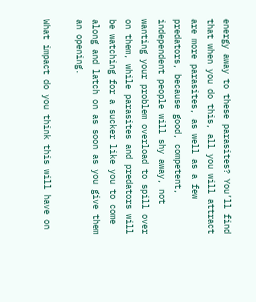energy away to these parasites? You’ll find that when you do this, all you will attract are more parasites, as well as a few predators, because good, competent, independent people will shy away, not wanting your problem overload to spill over on them, while parasites and predators will be watching for a sucker like you to come along and latch on as soon as you give them an opening.

What impact do you think this will have on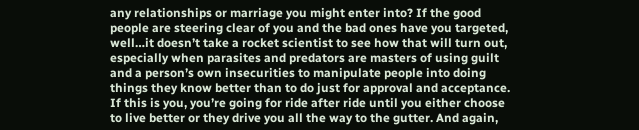any relationships or marriage you might enter into? If the good people are steering clear of you and the bad ones have you targeted, well…it doesn’t take a rocket scientist to see how that will turn out, especially when parasites and predators are masters of using guilt and a person’s own insecurities to manipulate people into doing things they know better than to do just for approval and acceptance. If this is you, you’re going for ride after ride until you either choose to live better or they drive you all the way to the gutter. And again,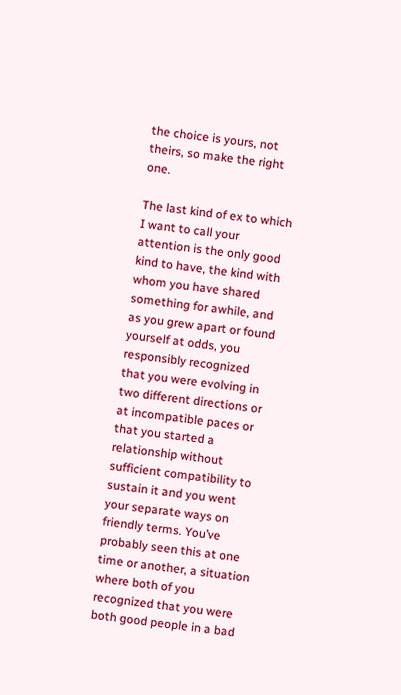the choice is yours, not theirs, so make the right one.

The last kind of ex to which I want to call your attention is the only good kind to have, the kind with whom you have shared something for awhile, and as you grew apart or found yourself at odds, you responsibly recognized that you were evolving in two different directions or at incompatible paces or that you started a relationship without sufficient compatibility to sustain it and you went your separate ways on friendly terms. You’ve probably seen this at one time or another, a situation where both of you recognized that you were both good people in a bad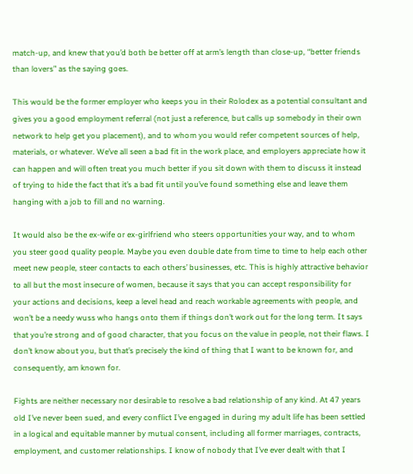match-up, and knew that you’d both be better off at arm’s length than close-up, “better friends than lovers” as the saying goes.

This would be the former employer who keeps you in their Rolodex as a potential consultant and gives you a good employment referral (not just a reference, but calls up somebody in their own network to help get you placement), and to whom you would refer competent sources of help, materials, or whatever. We’ve all seen a bad fit in the work place, and employers appreciate how it can happen and will often treat you much better if you sit down with them to discuss it instead of trying to hide the fact that it’s a bad fit until you’ve found something else and leave them hanging with a job to fill and no warning.

It would also be the ex-wife or ex-girlfriend who steers opportunities your way, and to whom you steer good quality people. Maybe you even double date from time to time to help each other meet new people, steer contacts to each others’ businesses, etc. This is highly attractive behavior to all but the most insecure of women, because it says that you can accept responsibility for your actions and decisions, keep a level head and reach workable agreements with people, and won’t be a needy wuss who hangs onto them if things don’t work out for the long term. It says that you’re strong and of good character, that you focus on the value in people, not their flaws. I don’t know about you, but that’s precisely the kind of thing that I want to be known for, and consequently, am known for.

Fights are neither necessary nor desirable to resolve a bad relationship of any kind. At 47 years old I’ve never been sued, and every conflict I’ve engaged in during my adult life has been settled in a logical and equitable manner by mutual consent, including all former marriages, contracts, employment, and customer relationships. I know of nobody that I’ve ever dealt with that I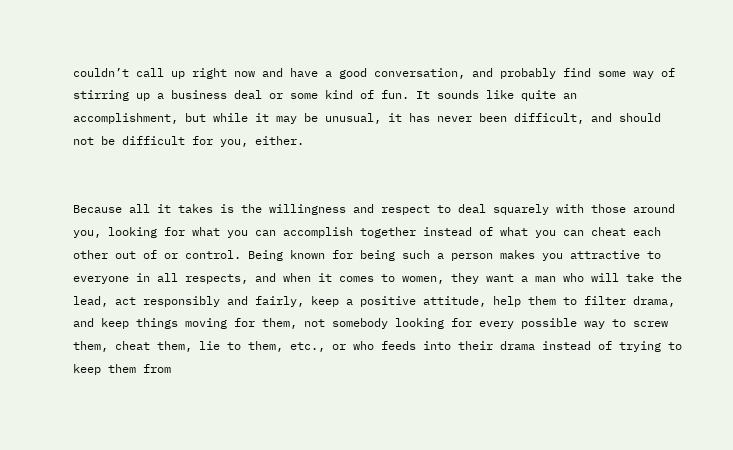couldn’t call up right now and have a good conversation, and probably find some way of stirring up a business deal or some kind of fun. It sounds like quite an accomplishment, but while it may be unusual, it has never been difficult, and should not be difficult for you, either.


Because all it takes is the willingness and respect to deal squarely with those around you, looking for what you can accomplish together instead of what you can cheat each other out of or control. Being known for being such a person makes you attractive to everyone in all respects, and when it comes to women, they want a man who will take the lead, act responsibly and fairly, keep a positive attitude, help them to filter drama, and keep things moving for them, not somebody looking for every possible way to screw them, cheat them, lie to them, etc., or who feeds into their drama instead of trying to keep them from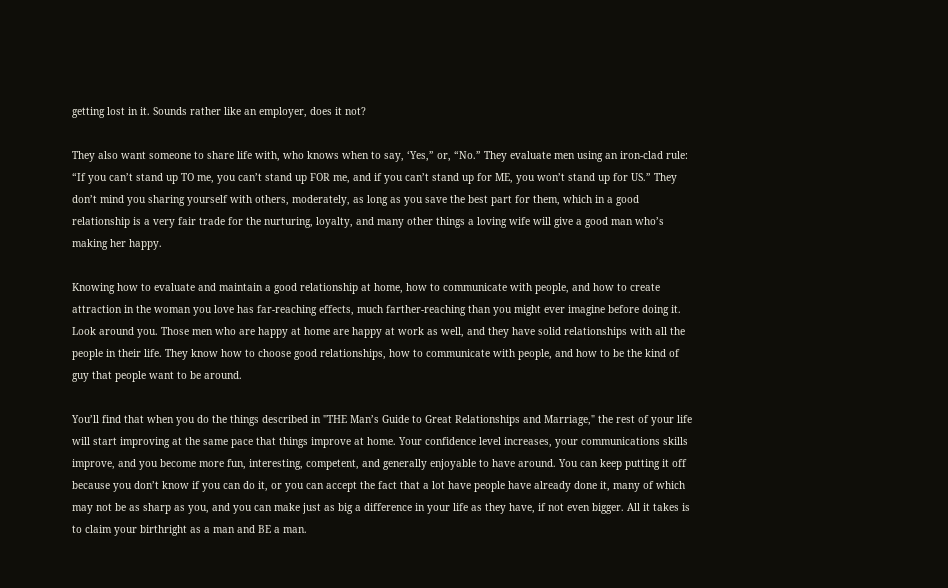getting lost in it. Sounds rather like an employer, does it not?

They also want someone to share life with, who knows when to say, ‘Yes,” or, “No.” They evaluate men using an iron-clad rule: “If you can’t stand up TO me, you can’t stand up FOR me, and if you can’t stand up for ME, you won’t stand up for US.” They don’t mind you sharing yourself with others, moderately, as long as you save the best part for them, which in a good relationship is a very fair trade for the nurturing, loyalty, and many other things a loving wife will give a good man who’s making her happy.

Knowing how to evaluate and maintain a good relationship at home, how to communicate with people, and how to create attraction in the woman you love has far-reaching effects, much farther-reaching than you might ever imagine before doing it. Look around you. Those men who are happy at home are happy at work as well, and they have solid relationships with all the people in their life. They know how to choose good relationships, how to communicate with people, and how to be the kind of guy that people want to be around.

You’ll find that when you do the things described in "THE Man’s Guide to Great Relationships and Marriage," the rest of your life will start improving at the same pace that things improve at home. Your confidence level increases, your communications skills improve, and you become more fun, interesting, competent, and generally enjoyable to have around. You can keep putting it off because you don’t know if you can do it, or you can accept the fact that a lot have people have already done it, many of which may not be as sharp as you, and you can make just as big a difference in your life as they have, if not even bigger. All it takes is to claim your birthright as a man and BE a man.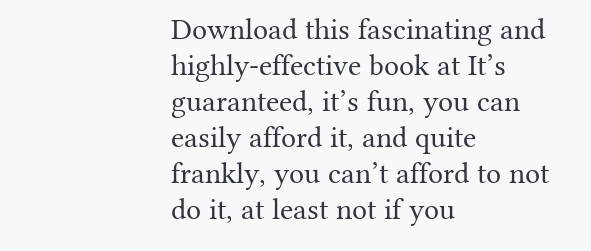Download this fascinating and highly-effective book at It’s guaranteed, it’s fun, you can easily afford it, and quite frankly, you can’t afford to not do it, at least not if you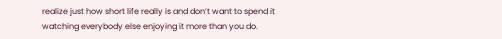realize just how short life really is and don’t want to spend it watching everybody else enjoying it more than you do.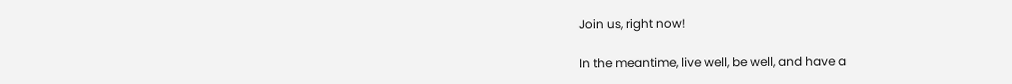Join us, right now!

In the meantime, live well, be well, and have a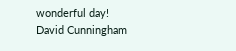wonderful day!
David Cunningham